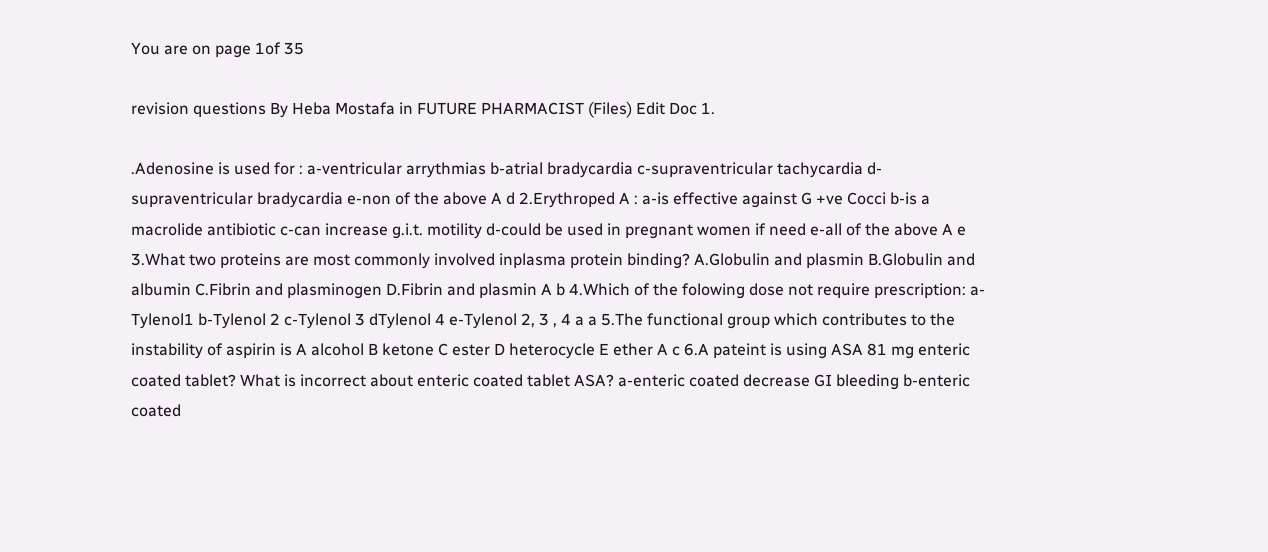You are on page 1of 35

revision questions By Heba Mostafa in FUTURE PHARMACIST (Files) Edit Doc 1.

.Adenosine is used for : a-ventricular arrythmias b-atrial bradycardia c-supraventricular tachycardia d-supraventricular bradycardia e-non of the above A d 2.Erythroped A : a-is effective against G +ve Cocci b-is a macrolide antibiotic c-can increase g.i.t. motility d-could be used in pregnant women if need e-all of the above A e 3.What two proteins are most commonly involved inplasma protein binding? A.Globulin and plasmin B.Globulin and albumin C.Fibrin and plasminogen D.Fibrin and plasmin A b 4.Which of the folowing dose not require prescription: a-Tylenol1 b-Tylenol 2 c-Tylenol 3 dTylenol 4 e-Tylenol 2, 3 , 4 a a 5.The functional group which contributes to the instability of aspirin is A alcohol B ketone C ester D heterocycle E ether A c 6.A pateint is using ASA 81 mg enteric coated tablet? What is incorrect about enteric coated tablet ASA? a-enteric coated decrease GI bleeding b-enteric coated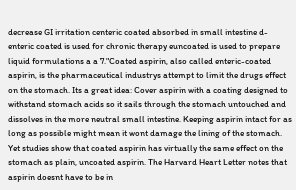decrease GI irritation centeric coated absorbed in small intestine d-enteric coated is used for chronic therapy euncoated is used to prepare liquid formulations a a 7."Coated aspirin, also called enteric-coated aspirin, is the pharmaceutical industrys attempt to limit the drugs effect on the stomach. Its a great idea: Cover aspirin with a coating designed to withstand stomach acids so it sails through the stomach untouched and dissolves in the more neutral small intestine. Keeping aspirin intact for as long as possible might mean it wont damage the lining of the stomach. Yet studies show that coated aspirin has virtually the same effect on the stomach as plain, uncoated aspirin. The Harvard Heart Letter notes that aspirin doesnt have to be in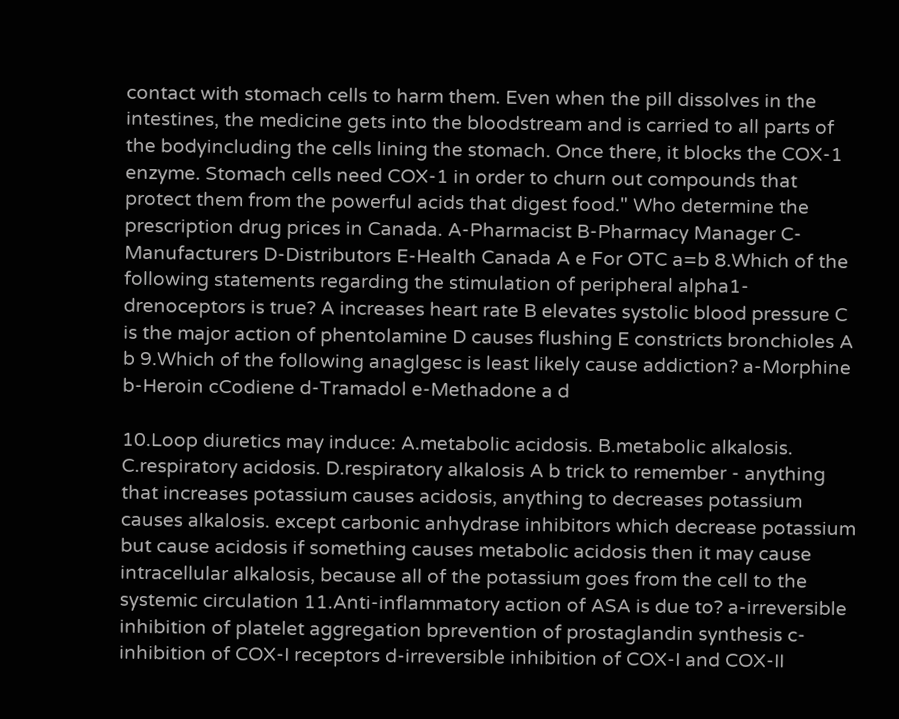contact with stomach cells to harm them. Even when the pill dissolves in the intestines, the medicine gets into the bloodstream and is carried to all parts of the bodyincluding the cells lining the stomach. Once there, it blocks the COX-1 enzyme. Stomach cells need COX-1 in order to churn out compounds that protect them from the powerful acids that digest food." Who determine the prescription drug prices in Canada. A-Pharmacist B-Pharmacy Manager C-Manufacturers D-Distributors E-Health Canada A e For OTC a=b 8.Which of the following statements regarding the stimulation of peripheral alpha1-drenoceptors is true? A increases heart rate B elevates systolic blood pressure C is the major action of phentolamine D causes flushing E constricts bronchioles A b 9.Which of the following anaglgesc is least likely cause addiction? a-Morphine b-Heroin cCodiene d-Tramadol e-Methadone a d

10.Loop diuretics may induce: A.metabolic acidosis. B.metabolic alkalosis. C.respiratory acidosis. D.respiratory alkalosis A b trick to remember - anything that increases potassium causes acidosis, anything to decreases potassium causes alkalosis. except carbonic anhydrase inhibitors which decrease potassium but cause acidosis if something causes metabolic acidosis then it may cause intracellular alkalosis, because all of the potassium goes from the cell to the systemic circulation 11.Anti-inflammatory action of ASA is due to? a-irreversible inhibition of platelet aggregation bprevention of prostaglandin synthesis c-inhibition of COX-I receptors d-irreversible inhibition of COX-I and COX-II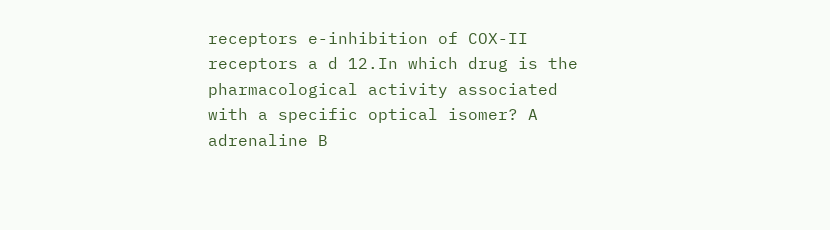receptors e-inhibition of COX-II receptors a d 12.In which drug is the pharmacological activity associated with a specific optical isomer? A adrenaline B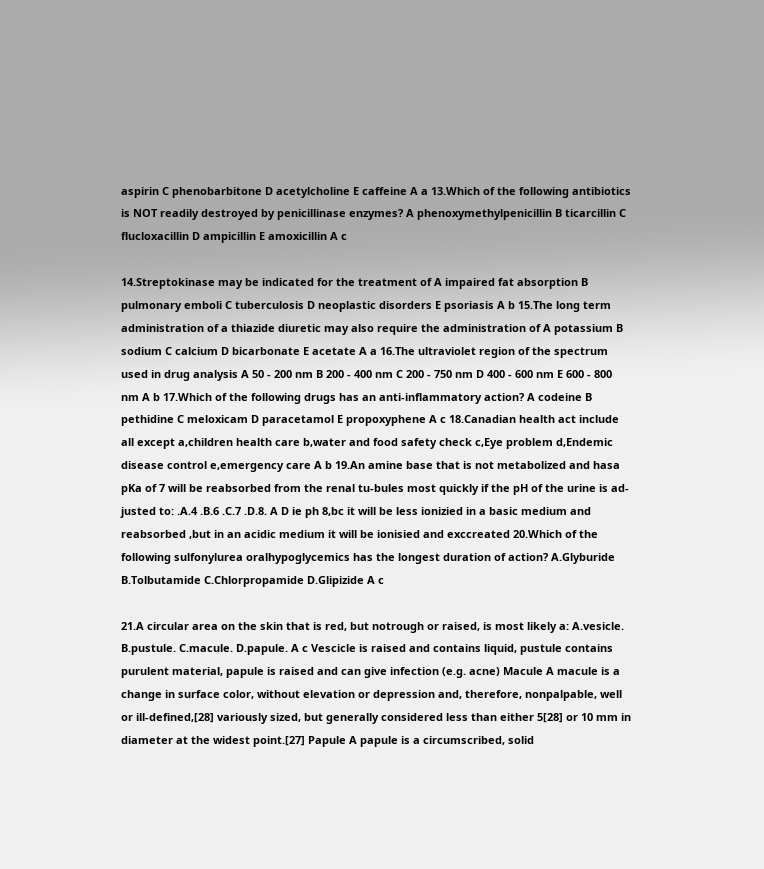aspirin C phenobarbitone D acetylcholine E caffeine A a 13.Which of the following antibiotics is NOT readily destroyed by penicillinase enzymes? A phenoxymethylpenicillin B ticarcillin C flucloxacillin D ampicillin E amoxicillin A c

14.Streptokinase may be indicated for the treatment of A impaired fat absorption B pulmonary emboli C tuberculosis D neoplastic disorders E psoriasis A b 15.The long term administration of a thiazide diuretic may also require the administration of A potassium B sodium C calcium D bicarbonate E acetate A a 16.The ultraviolet region of the spectrum used in drug analysis A 50 - 200 nm B 200 - 400 nm C 200 - 750 nm D 400 - 600 nm E 600 - 800 nm A b 17.Which of the following drugs has an anti-inflammatory action? A codeine B pethidine C meloxicam D paracetamol E propoxyphene A c 18.Canadian health act include all except a,children health care b,water and food safety check c,Eye problem d,Endemic disease control e,emergency care A b 19.An amine base that is not metabolized and hasa pKa of 7 will be reabsorbed from the renal tu-bules most quickly if the pH of the urine is ad- justed to: .A.4 .B.6 .C.7 .D.8. A D ie ph 8,bc it will be less ionizied in a basic medium and reabsorbed ,but in an acidic medium it will be ionisied and exccreated 20.Which of the following sulfonylurea oralhypoglycemics has the longest duration of action? A.Glyburide B.Tolbutamide C.Chlorpropamide D.Glipizide A c

21.A circular area on the skin that is red, but notrough or raised, is most likely a: A.vesicle. B.pustule. C.macule. D.papule. A c Vescicle is raised and contains liquid, pustule contains purulent material, papule is raised and can give infection (e.g. acne) Macule A macule is a change in surface color, without elevation or depression and, therefore, nonpalpable, well or ill-defined,[28] variously sized, but generally considered less than either 5[28] or 10 mm in diameter at the widest point.[27] Papule A papule is a circumscribed, solid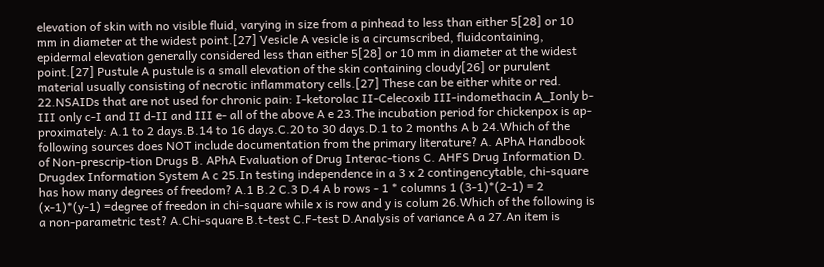elevation of skin with no visible fluid, varying in size from a pinhead to less than either 5[28] or 10 mm in diameter at the widest point.[27] Vesicle A vesicle is a circumscribed, fluidcontaining, epidermal elevation generally considered less than either 5[28] or 10 mm in diameter at the widest point.[27] Pustule A pustule is a small elevation of the skin containing cloudy[26] or purulent material usually consisting of necrotic inflammatory cells.[27] These can be either white or red. 22.NSAIDs that are not used for chronic pain: I-ketorolac II-Celecoxib III-indomethacin A_Ionly b-III only c-I and II d-II and III e- all of the above A e 23.The incubation period for chickenpox is ap-proximately: A.1 to 2 days.B.14 to 16 days.C.20 to 30 days.D.1 to 2 months A b 24.Which of the following sources does NOT include documentation from the primary literature? A. APhA Handbook of Non-prescrip-tion Drugs B. APhA Evaluation of Drug Interac-tions C. AHFS Drug Information D. Drugdex Information System A c 25.In testing independence in a 3 x 2 contingencytable, chi-square has how many degrees of freedom? A.1 B.2 C.3 D.4 A b rows - 1 * columns 1 (3-1)*(2-1) = 2 (x-1)*(y-1) =degree of freedon in chi-square while x is row and y is colum 26.Which of the following is a non-parametric test? A.Chi-square B.t-test C.F-test D.Analysis of variance A a 27.An item is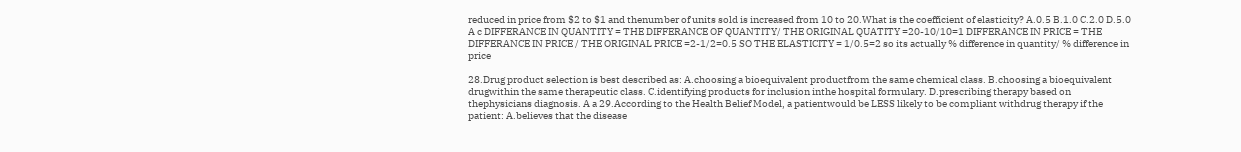reduced in price from $2 to $1 and thenumber of units sold is increased from 10 to 20.What is the coefficient of elasticity? A.0.5 B.1.0 C.2.0 D.5.0 A c DIFFERANCE IN QUANTITY = THE DIFFERANCE OF QUANTITY/ THE ORIGINAL QUATITY =20-10/10=1 DIFFERANCE IN PRICE = THE DIFFERANCE IN PRICE / THE ORIGINAL PRICE =2-1/2=0.5 SO THE ELASTICITY = 1/0.5=2 so its actually % difference in quantity/ % difference in price

28.Drug product selection is best described as: A.choosing a bioequivalent productfrom the same chemical class. B.choosing a bioequivalent drugwithin the same therapeutic class. C.identifying products for inclusion inthe hospital formulary. D.prescribing therapy based on thephysicians diagnosis. A a 29.According to the Health Belief Model, a patientwould be LESS likely to be compliant withdrug therapy if the patient: A.believes that the disease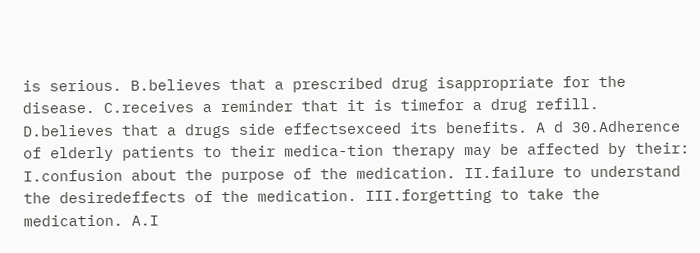is serious. B.believes that a prescribed drug isappropriate for the disease. C.receives a reminder that it is timefor a drug refill. D.believes that a drugs side effectsexceed its benefits. A d 30.Adherence of elderly patients to their medica-tion therapy may be affected by their: I.confusion about the purpose of the medication. II.failure to understand the desiredeffects of the medication. III.forgetting to take the medication. A.I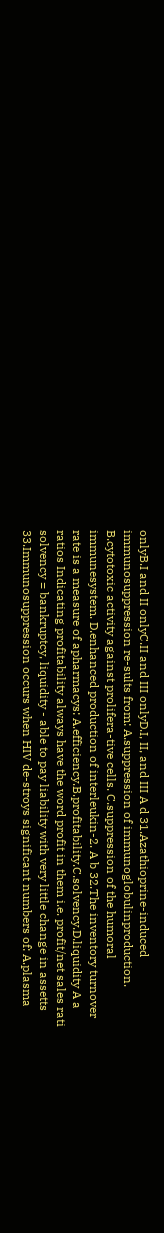onlyB.I and II onlyC.II and III onlyD.I, II, and III A d 31.Azathioprine-induced immunosuppression re-sults from: A.suppression of immunoglobulinproduction. B.cytotoxic activity against prolifera-tive cells. C.suppression of the humoral immunesystem. D.enhanced production of interleukin-2. A b 32.The inventory turnover rate is a measure of apharmacys: A.efficiency.B.profitability.C.solvency.D.liquidity A a ratios Indicating profitability always have the word profit in them i.e. profit/net sales rati solvency = bankruptcy, liquidity - able to pay liability with very little change in assetts 33.Immunosuppression occurs when HIV de-stroys significant numbers of: A.plasma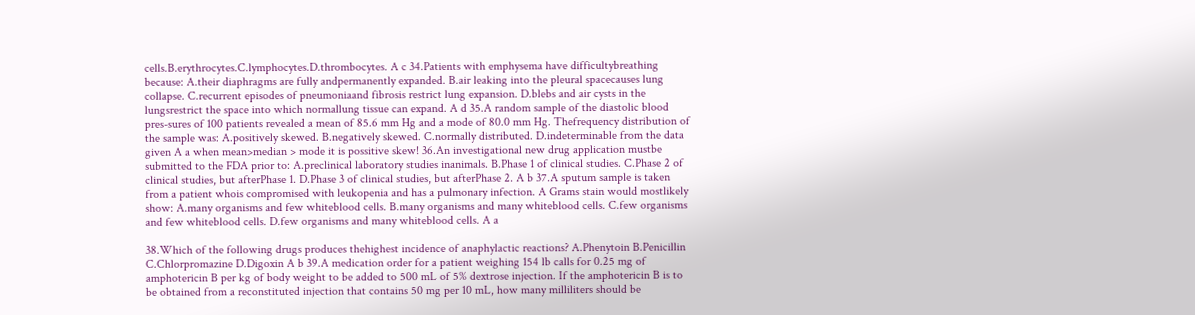cells.B.erythrocytes.C.lymphocytes.D.thrombocytes. A c 34.Patients with emphysema have difficultybreathing because: A.their diaphragms are fully andpermanently expanded. B.air leaking into the pleural spacecauses lung collapse. C.recurrent episodes of pneumoniaand fibrosis restrict lung expansion. D.blebs and air cysts in the lungsrestrict the space into which normallung tissue can expand. A d 35.A random sample of the diastolic blood pres-sures of 100 patients revealed a mean of 85.6 mm Hg and a mode of 80.0 mm Hg. Thefrequency distribution of the sample was: A.positively skewed. B.negatively skewed. C.normally distributed. D.indeterminable from the data given A a when mean>median > mode it is possitive skew! 36.An investigational new drug application mustbe submitted to the FDA prior to: A.preclinical laboratory studies inanimals. B.Phase 1 of clinical studies. C.Phase 2 of clinical studies, but afterPhase 1. D.Phase 3 of clinical studies, but afterPhase 2. A b 37.A sputum sample is taken from a patient whois compromised with leukopenia and has a pulmonary infection. A Grams stain would mostlikely show: A.many organisms and few whiteblood cells. B.many organisms and many whiteblood cells. C.few organisms and few whiteblood cells. D.few organisms and many whiteblood cells. A a

38.Which of the following drugs produces thehighest incidence of anaphylactic reactions? A.Phenytoin B.Penicillin C.Chlorpromazine D.Digoxin A b 39.A medication order for a patient weighing 154 lb calls for 0.25 mg of amphotericin B per kg of body weight to be added to 500 mL of 5% dextrose injection. If the amphotericin B is to be obtained from a reconstituted injection that contains 50 mg per 10 mL, how many milliliters should be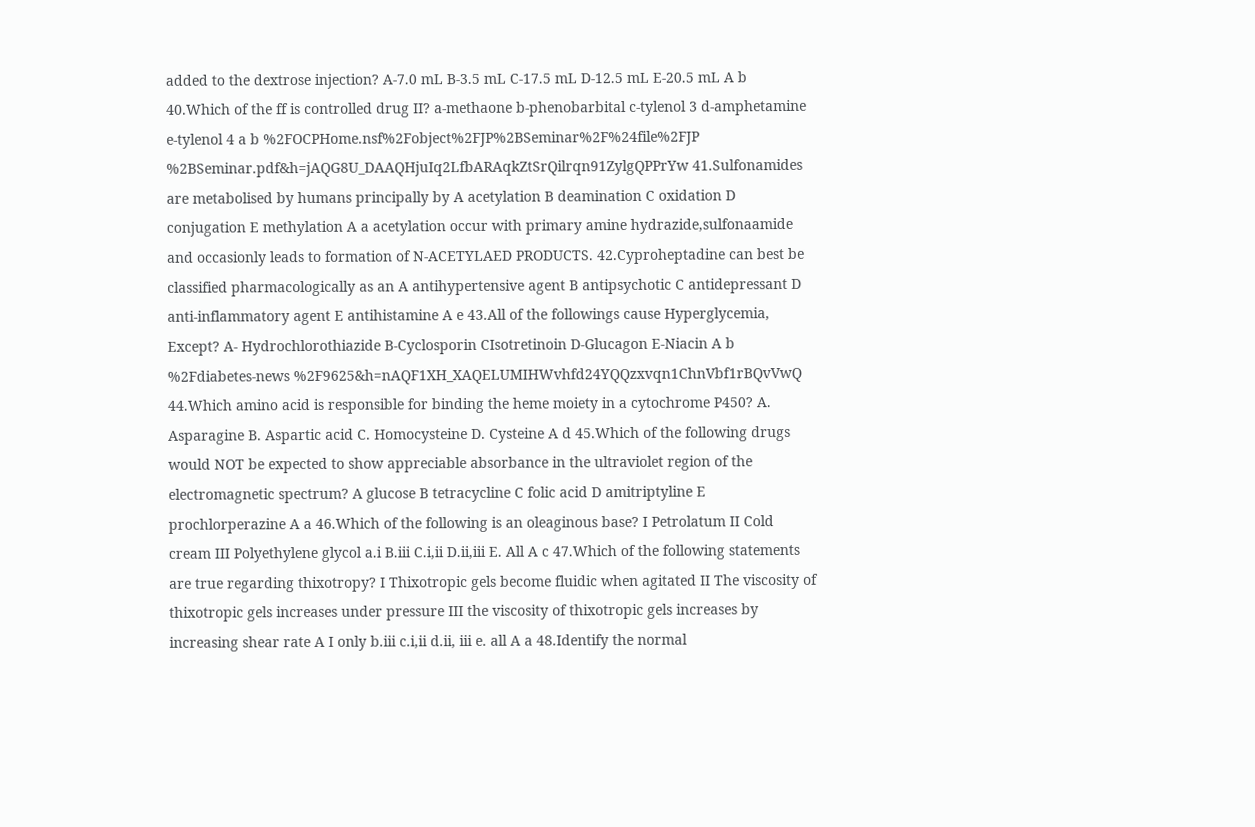added to the dextrose injection? A-7.0 mL B-3.5 mL C-17.5 mL D-12.5 mL E-20.5 mL A b 40.Which of the ff is controlled drug II? a-methaone b-phenobarbital c-tylenol 3 d-amphetamine e-tylenol 4 a b %2FOCPHome.nsf%2Fobject%2FJP%2BSeminar%2F%24file%2FJP %2BSeminar.pdf&h=jAQG8U_DAAQHjuIq2LfbARAqkZtSrQilrqn91ZylgQPPrYw 41.Sulfonamides are metabolised by humans principally by A acetylation B deamination C oxidation D conjugation E methylation A a acetylation occur with primary amine hydrazide,sulfonaamide and occasionly leads to formation of N-ACETYLAED PRODUCTS. 42.Cyproheptadine can best be classified pharmacologically as an A antihypertensive agent B antipsychotic C antidepressant D anti-inflammatory agent E antihistamine A e 43.All of the followings cause Hyperglycemia, Except? A- Hydrochlorothiazide B-Cyclosporin CIsotretinoin D-Glucagon E-Niacin A b %2Fdiabetes-news %2F9625&h=nAQF1XH_XAQELUMIHWvhfd24YQQzxvqn1ChnVbf1rBQvVwQ 44.Which amino acid is responsible for binding the heme moiety in a cytochrome P450? A. Asparagine B. Aspartic acid C. Homocysteine D. Cysteine A d 45.Which of the following drugs would NOT be expected to show appreciable absorbance in the ultraviolet region of the electromagnetic spectrum? A glucose B tetracycline C folic acid D amitriptyline E prochlorperazine A a 46.Which of the following is an oleaginous base? I Petrolatum II Cold cream III Polyethylene glycol a.i B.iii C.i,ii D.ii,iii E. All A c 47.Which of the following statements are true regarding thixotropy? I Thixotropic gels become fluidic when agitated II The viscosity of thixotropic gels increases under pressure III the viscosity of thixotropic gels increases by increasing shear rate A I only b.iii c.i,ii d.ii, iii e. all A a 48.Identify the normal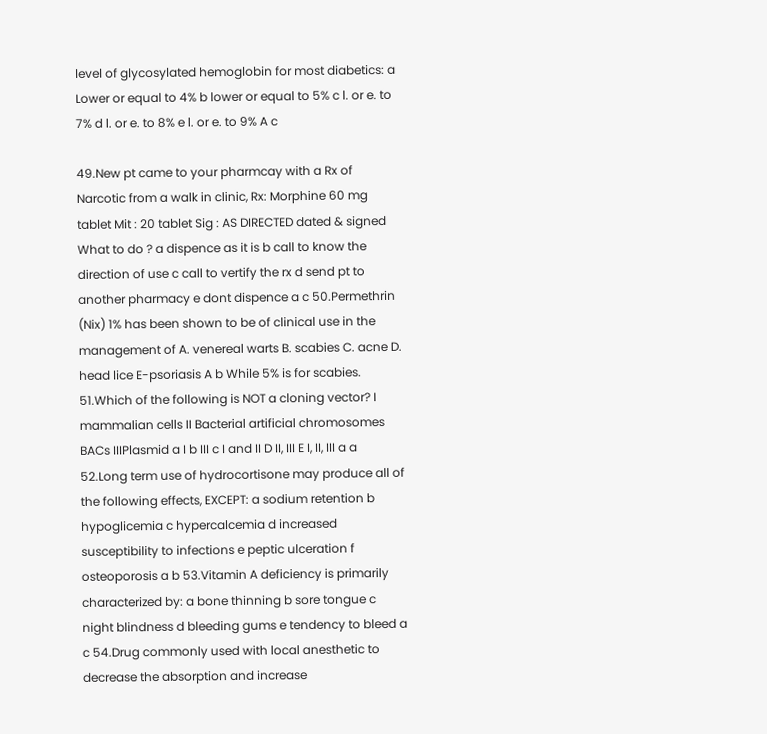level of glycosylated hemoglobin for most diabetics: a Lower or equal to 4% b lower or equal to 5% c l. or e. to 7% d l. or e. to 8% e l. or e. to 9% A c

49.New pt came to your pharmcay with a Rx of Narcotic from a walk in clinic, Rx: Morphine 60 mg tablet Mit : 20 tablet Sig : AS DIRECTED dated & signed What to do ? a dispence as it is b call to know the direction of use c call to vertify the rx d send pt to another pharmacy e dont dispence a c 50.Permethrin (Nix) 1% has been shown to be of clinical use in the management of A. venereal warts B. scabies C. acne D. head lice E-psoriasis A b While 5% is for scabies. 51.Which of the following is NOT a cloning vector? I mammalian cells II Bacterial artificial chromosomes BACs IIIPlasmid a I b III c I and II D II, III E I, II, III a a 52.Long term use of hydrocortisone may produce all of the following effects, EXCEPT: a sodium retention b hypoglicemia c hypercalcemia d increased susceptibility to infections e peptic ulceration f osteoporosis a b 53.Vitamin A deficiency is primarily characterized by: a bone thinning b sore tongue c night blindness d bleeding gums e tendency to bleed a c 54.Drug commonly used with local anesthetic to decrease the absorption and increase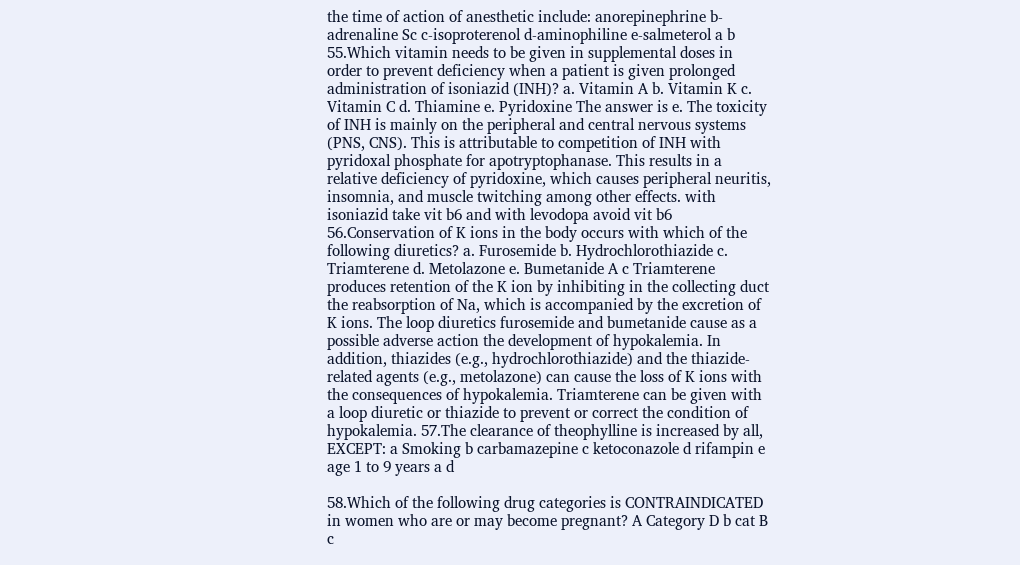the time of action of anesthetic include: anorepinephrine b-adrenaline Sc c-isoproterenol d-aminophiline e-salmeterol a b 55.Which vitamin needs to be given in supplemental doses in order to prevent deficiency when a patient is given prolonged administration of isoniazid (INH)? a. Vitamin A b. Vitamin K c. Vitamin C d. Thiamine e. Pyridoxine The answer is e. The toxicity of INH is mainly on the peripheral and central nervous systems (PNS, CNS). This is attributable to competition of INH with pyridoxal phosphate for apotryptophanase. This results in a relative deficiency of pyridoxine, which causes peripheral neuritis, insomnia, and muscle twitching among other effects. with isoniazid take vit b6 and with levodopa avoid vit b6 56.Conservation of K ions in the body occurs with which of the following diuretics? a. Furosemide b. Hydrochlorothiazide c. Triamterene d. Metolazone e. Bumetanide A c Triamterene produces retention of the K ion by inhibiting in the collecting duct the reabsorption of Na, which is accompanied by the excretion of K ions. The loop diuretics furosemide and bumetanide cause as a possible adverse action the development of hypokalemia. In addition, thiazides (e.g., hydrochlorothiazide) and the thiazide-related agents (e.g., metolazone) can cause the loss of K ions with the consequences of hypokalemia. Triamterene can be given with a loop diuretic or thiazide to prevent or correct the condition of hypokalemia. 57.The clearance of theophylline is increased by all, EXCEPT: a Smoking b carbamazepine c ketoconazole d rifampin e age 1 to 9 years a d

58.Which of the following drug categories is CONTRAINDICATED in women who are or may become pregnant? A Category D b cat B c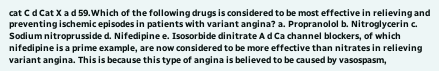cat C d Cat X a d 59.Which of the following drugs is considered to be most effective in relieving and preventing ischemic episodes in patients with variant angina? a. Propranolol b. Nitroglycerin c. Sodium nitroprusside d. Nifedipine e. Isosorbide dinitrate A d Ca channel blockers, of which nifedipine is a prime example, are now considered to be more effective than nitrates in relieving variant angina. This is because this type of angina is believed to be caused by vasospasm,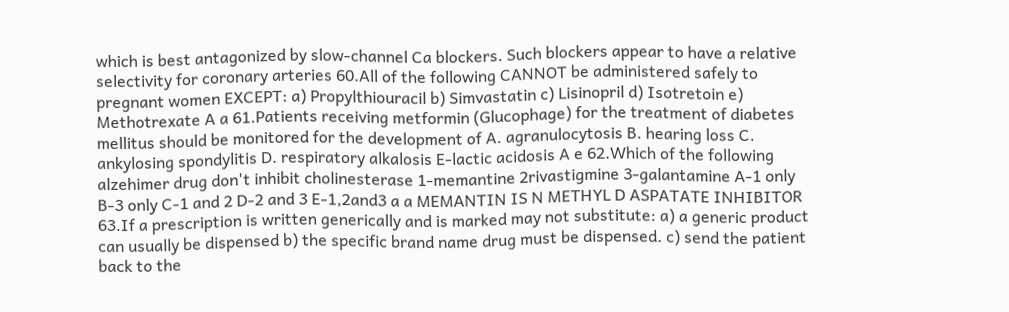which is best antagonized by slow-channel Ca blockers. Such blockers appear to have a relative selectivity for coronary arteries 60.All of the following CANNOT be administered safely to pregnant women EXCEPT: a) Propylthiouracil b) Simvastatin c) Lisinopril d) Isotretoin e) Methotrexate A a 61.Patients receiving metformin (Glucophage) for the treatment of diabetes mellitus should be monitored for the development of A. agranulocytosis B. hearing loss C. ankylosing spondylitis D. respiratory alkalosis E-lactic acidosis A e 62.Which of the following alzehimer drug don't inhibit cholinesterase 1-memantine 2rivastigmine 3-galantamine A-1 only B-3 only C-1 and 2 D-2 and 3 E-1,2and3 a a MEMANTIN IS N METHYL D ASPATATE INHIBITOR 63.If a prescription is written generically and is marked may not substitute: a) a generic product can usually be dispensed b) the specific brand name drug must be dispensed. c) send the patient back to the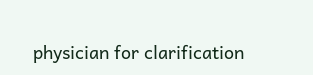physician for clarification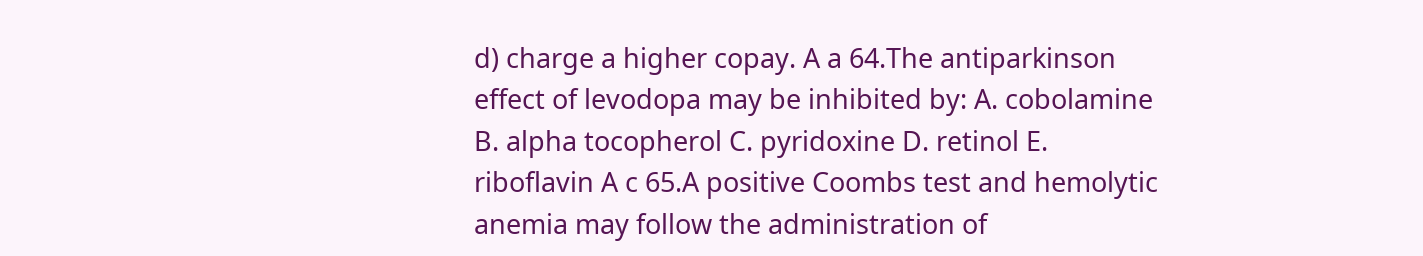d) charge a higher copay. A a 64.The antiparkinson effect of levodopa may be inhibited by: A. cobolamine B. alpha tocopherol C. pyridoxine D. retinol E. riboflavin A c 65.A positive Coombs test and hemolytic anemia may follow the administration of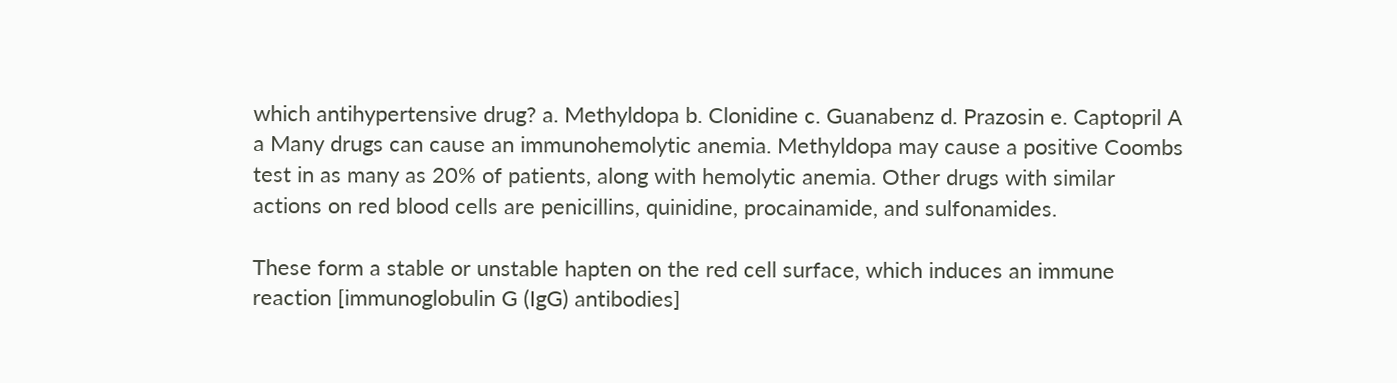which antihypertensive drug? a. Methyldopa b. Clonidine c. Guanabenz d. Prazosin e. Captopril A a Many drugs can cause an immunohemolytic anemia. Methyldopa may cause a positive Coombs test in as many as 20% of patients, along with hemolytic anemia. Other drugs with similar actions on red blood cells are penicillins, quinidine, procainamide, and sulfonamides.

These form a stable or unstable hapten on the red cell surface, which induces an immune reaction [immunoglobulin G (IgG) antibodies]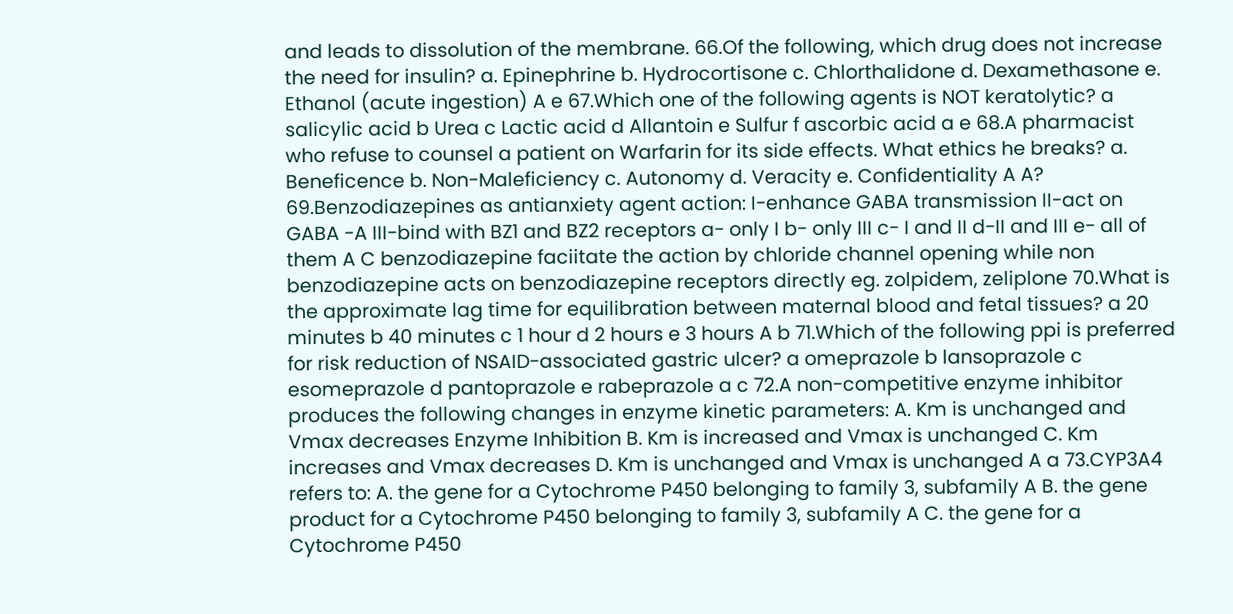and leads to dissolution of the membrane. 66.Of the following, which drug does not increase the need for insulin? a. Epinephrine b. Hydrocortisone c. Chlorthalidone d. Dexamethasone e. Ethanol (acute ingestion) A e 67.Which one of the following agents is NOT keratolytic? a salicylic acid b Urea c Lactic acid d Allantoin e Sulfur f ascorbic acid a e 68.A pharmacist who refuse to counsel a patient on Warfarin for its side effects. What ethics he breaks? a. Beneficence b. Non-Maleficiency c. Autonomy d. Veracity e. Confidentiality A A? 69.Benzodiazepines as antianxiety agent action: I-enhance GABA transmission II-act on GABA -A III-bind with BZ1 and BZ2 receptors a- only I b- only III c- I and II d-II and III e- all of them A C benzodiazepine faciitate the action by chloride channel opening while non benzodiazepine acts on benzodiazepine receptors directly eg. zolpidem, zeliplone 70.What is the approximate lag time for equilibration between maternal blood and fetal tissues? a 20 minutes b 40 minutes c 1 hour d 2 hours e 3 hours A b 71.Which of the following ppi is preferred for risk reduction of NSAID-associated gastric ulcer? a omeprazole b lansoprazole c esomeprazole d pantoprazole e rabeprazole a c 72.A non-competitive enzyme inhibitor produces the following changes in enzyme kinetic parameters: A. Km is unchanged and Vmax decreases Enzyme Inhibition B. Km is increased and Vmax is unchanged C. Km increases and Vmax decreases D. Km is unchanged and Vmax is unchanged A a 73.CYP3A4 refers to: A. the gene for a Cytochrome P450 belonging to family 3, subfamily A B. the gene product for a Cytochrome P450 belonging to family 3, subfamily A C. the gene for a Cytochrome P450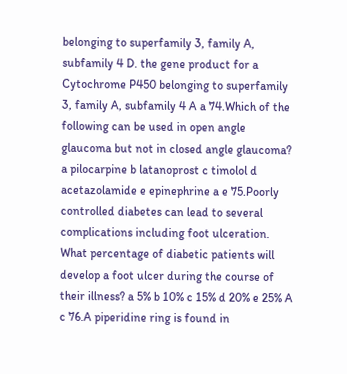belonging to superfamily 3, family A, subfamily 4 D. the gene product for a Cytochrome P450 belonging to superfamily 3, family A, subfamily 4 A a 74.Which of the following can be used in open angle glaucoma but not in closed angle glaucoma? a pilocarpine b latanoprost c timolol d acetazolamide e epinephrine a e 75.Poorly controlled diabetes can lead to several complications including foot ulceration. What percentage of diabetic patients will develop a foot ulcer during the course of their illness? a 5% b 10% c 15% d 20% e 25% A c 76.A piperidine ring is found in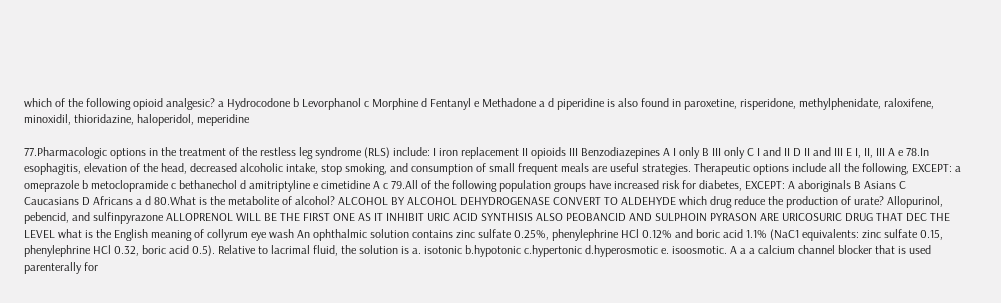which of the following opioid analgesic? a Hydrocodone b Levorphanol c Morphine d Fentanyl e Methadone a d piperidine is also found in paroxetine, risperidone, methylphenidate, raloxifene, minoxidil, thioridazine, haloperidol, meperidine

77.Pharmacologic options in the treatment of the restless leg syndrome (RLS) include: I iron replacement II opioids III Benzodiazepines A I only B III only C I and II D II and III E I, II, III A e 78.In esophagitis, elevation of the head, decreased alcoholic intake, stop smoking, and consumption of small frequent meals are useful strategies. Therapeutic options include all the following, EXCEPT: a omeprazole b metoclopramide c bethanechol d amitriptyline e cimetidine A c 79.All of the following population groups have increased risk for diabetes, EXCEPT: A aboriginals B Asians C Caucasians D Africans a d 80.What is the metabolite of alcohol? ALCOHOL BY ALCOHOL DEHYDROGENASE CONVERT TO ALDEHYDE which drug reduce the production of urate? Allopurinol, pebencid, and sulfinpyrazone ALLOPRENOL WILL BE THE FIRST ONE AS IT INHIBIT URIC ACID SYNTHISIS ALSO PEOBANCID AND SULPHOIN PYRASON ARE URICOSURIC DRUG THAT DEC THE LEVEL what is the English meaning of collyrum eye wash An ophthalmic solution contains zinc sulfate 0.25%, phenylephrine HCl 0.12% and boric acid 1.1% (NaC1 equivalents: zinc sulfate 0.15, phenylephrine HCl 0.32, boric acid 0.5). Relative to lacrimal fluid, the solution is a. isotonic b.hypotonic c.hypertonic d.hyperosmotic e. isoosmotic. A a a calcium channel blocker that is used parenterally for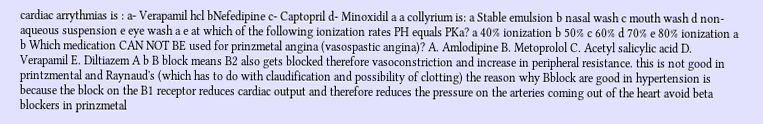cardiac arrythmias is : a- Verapamil hcl bNefedipine c- Captopril d- Minoxidil a a collyrium is: a Stable emulsion b nasal wash c mouth wash d non-aqueous suspension e eye wash a e at which of the following ionization rates PH equals PKa? a 40% ionization b 50% c 60% d 70% e 80% ionization a b Which medication CAN NOT BE used for prinzmetal angina (vasospastic angina)? A. Amlodipine B. Metoprolol C. Acetyl salicylic acid D. Verapamil E. Diltiazem A b B block means B2 also gets blocked therefore vasoconstriction and increase in peripheral resistance. this is not good in printzmental and Raynaud's (which has to do with claudification and possibility of clotting) the reason why Bblock are good in hypertension is because the block on the B1 receptor reduces cardiac output and therefore reduces the pressure on the arteries coming out of the heart avoid beta blockers in prinzmetal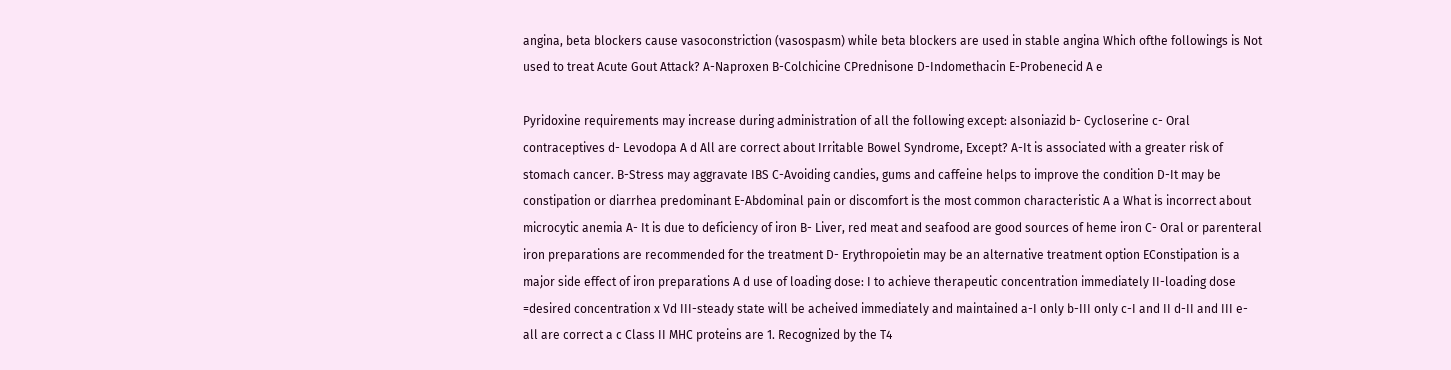angina, beta blockers cause vasoconstriction (vasospasm) while beta blockers are used in stable angina Which ofthe followings is Not used to treat Acute Gout Attack? A-Naproxen B-Colchicine CPrednisone D-Indomethacin E-Probenecid A e

Pyridoxine requirements may increase during administration of all the following except: aIsoniazid b- Cycloserine c- Oral contraceptives d- Levodopa A d All are correct about Irritable Bowel Syndrome, Except? A-It is associated with a greater risk of stomach cancer. B-Stress may aggravate IBS C-Avoiding candies, gums and caffeine helps to improve the condition D-It may be constipation or diarrhea predominant E-Abdominal pain or discomfort is the most common characteristic A a What is incorrect about microcytic anemia A- It is due to deficiency of iron B- Liver, red meat and seafood are good sources of heme iron C- Oral or parenteral iron preparations are recommended for the treatment D- Erythropoietin may be an alternative treatment option EConstipation is a major side effect of iron preparations A d use of loading dose: I to achieve therapeutic concentration immediately II-loading dose =desired concentration x Vd III-steady state will be acheived immediately and maintained a-I only b-III only c-I and II d-II and III e- all are correct a c Class II MHC proteins are 1. Recognized by the T4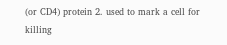(or CD4) protein 2. used to mark a cell for killing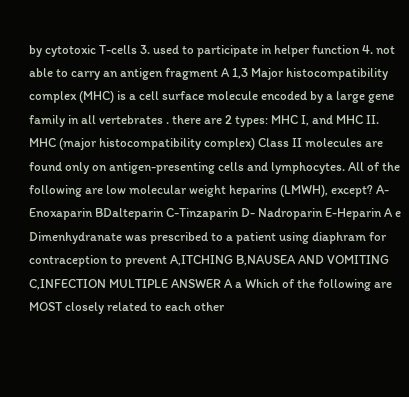by cytotoxic T-cells 3. used to participate in helper function 4. not able to carry an antigen fragment A 1,3 Major histocompatibility complex (MHC) is a cell surface molecule encoded by a large gene family in all vertebrates . there are 2 types: MHC I, and MHC II. MHC (major histocompatibility complex) Class II molecules are found only on antigen-presenting cells and lymphocytes. All of the following are low molecular weight heparins (LMWH), except? A-Enoxaparin BDalteparin C-Tinzaparin D- Nadroparin E-Heparin A e Dimenhydranate was prescribed to a patient using diaphram for contraception to prevent A,ITCHING B,NAUSEA AND VOMITING C,INFECTION MULTIPLE ANSWER A a Which of the following are MOST closely related to each other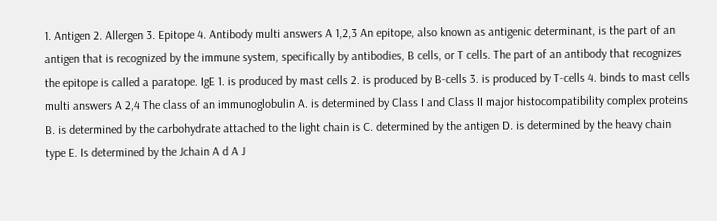1. Antigen 2. Allergen 3. Epitope 4. Antibody multi answers A 1,2,3 An epitope, also known as antigenic determinant, is the part of an antigen that is recognized by the immune system, specifically by antibodies, B cells, or T cells. The part of an antibody that recognizes the epitope is called a paratope. IgE 1. is produced by mast cells 2. is produced by B-cells 3. is produced by T-cells 4. binds to mast cells multi answers A 2,4 The class of an immunoglobulin A. is determined by Class I and Class II major histocompatibility complex proteins B. is determined by the carbohydrate attached to the light chain is C. determined by the antigen D. is determined by the heavy chain type E. Is determined by the Jchain A d A J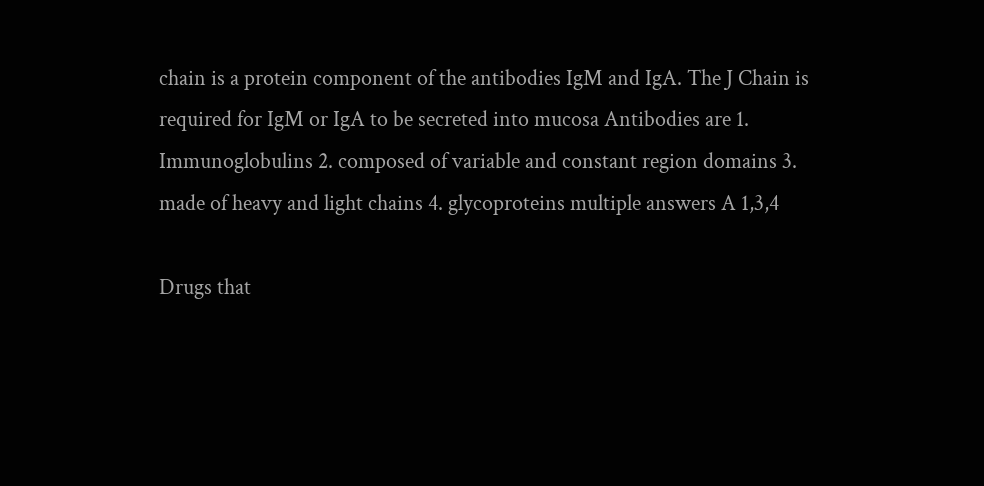chain is a protein component of the antibodies IgM and IgA. The J Chain is required for IgM or IgA to be secreted into mucosa Antibodies are 1. Immunoglobulins 2. composed of variable and constant region domains 3. made of heavy and light chains 4. glycoproteins multiple answers A 1,3,4

Drugs that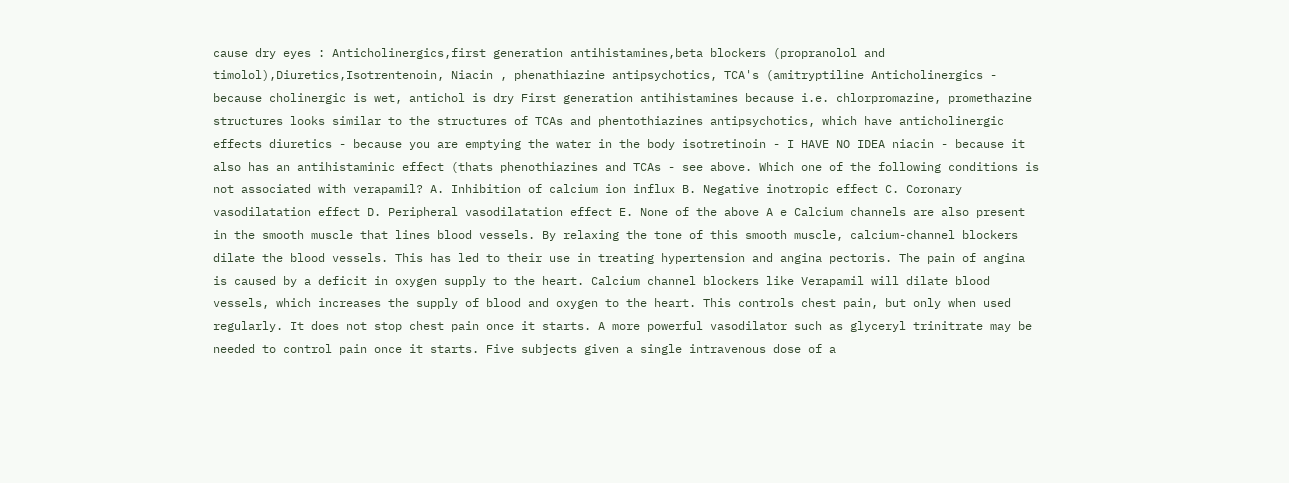cause dry eyes : Anticholinergics,first generation antihistamines,beta blockers (propranolol and timolol),Diuretics,Isotrentenoin, Niacin , phenathiazine antipsychotics, TCA's (amitryptiline Anticholinergics - because cholinergic is wet, antichol is dry First generation antihistamines because i.e. chlorpromazine, promethazine structures looks similar to the structures of TCAs and phentothiazines antipsychotics, which have anticholinergic effects diuretics - because you are emptying the water in the body isotretinoin - I HAVE NO IDEA niacin - because it also has an antihistaminic effect (thats phenothiazines and TCAs - see above. Which one of the following conditions is not associated with verapamil? A. Inhibition of calcium ion influx B. Negative inotropic effect C. Coronary vasodilatation effect D. Peripheral vasodilatation effect E. None of the above A e Calcium channels are also present in the smooth muscle that lines blood vessels. By relaxing the tone of this smooth muscle, calcium-channel blockers dilate the blood vessels. This has led to their use in treating hypertension and angina pectoris. The pain of angina is caused by a deficit in oxygen supply to the heart. Calcium channel blockers like Verapamil will dilate blood vessels, which increases the supply of blood and oxygen to the heart. This controls chest pain, but only when used regularly. It does not stop chest pain once it starts. A more powerful vasodilator such as glyceryl trinitrate may be needed to control pain once it starts. Five subjects given a single intravenous dose of a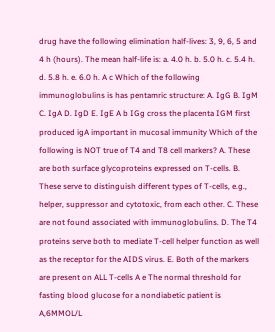drug have the following elimination half-lives: 3, 9, 6, 5 and 4 h (hours). The mean half-life is: a. 4.0 h. b. 5.0 h. c. 5.4 h. d. 5.8 h. e. 6.0 h. A c Which of the following immunoglobulins is has pentamric structure: A. IgG B. IgM C. IgA D. IgD E. IgE A b IGg cross the placenta IGM first produced igA important in mucosal immunity Which of the following is NOT true of T4 and T8 cell markers? A. These are both surface glycoproteins expressed on T-cells. B. These serve to distinguish different types of T-cells, e.g., helper, suppressor and cytotoxic, from each other. C. These are not found associated with immunoglobulins. D. The T4 proteins serve both to mediate T-cell helper function as well as the receptor for the AIDS virus. E. Both of the markers are present on ALL T-cells A e The normal threshold for fasting blood glucose for a nondiabetic patient is A,6MMOL/L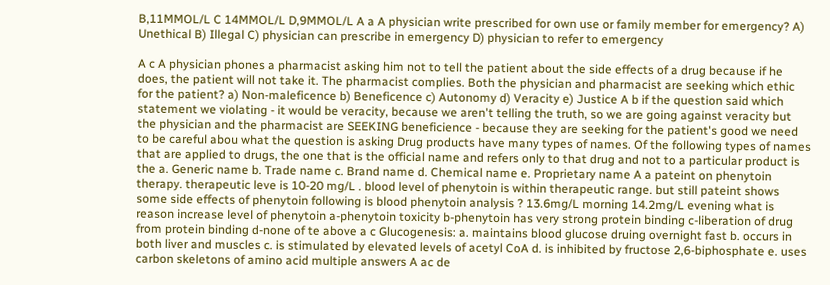B,11MMOL/L C 14MMOL/L D,9MMOL/L A a A physician write prescribed for own use or family member for emergency? A) Unethical B) Illegal C) physician can prescribe in emergency D) physician to refer to emergency

A c A physician phones a pharmacist asking him not to tell the patient about the side effects of a drug because if he does, the patient will not take it. The pharmacist complies. Both the physician and pharmacist are seeking which ethic for the patient? a) Non-maleficence b) Beneficence c) Autonomy d) Veracity e) Justice A b if the question said which statement we violating - it would be veracity, because we aren't telling the truth, so we are going against veracity but the physician and the pharmacist are SEEKING beneficience - because they are seeking for the patient's good we need to be careful abou what the question is asking Drug products have many types of names. Of the following types of names that are applied to drugs, the one that is the official name and refers only to that drug and not to a particular product is the a. Generic name b. Trade name c. Brand name d. Chemical name e. Proprietary name A a pateint on phenytoin therapy. therapeutic leve is 10-20 mg/L . blood level of phenytoin is within therapeutic range. but still pateint shows some side effects of phenytoin following is blood phenytoin analysis ? 13.6mg/L morning 14.2mg/L evening what is reason increase level of phenytoin a-phenytoin toxicity b-phenytoin has very strong protein binding c-liberation of drug from protein binding d-none of te above a c Glucogenesis: a. maintains blood glucose druing overnight fast b. occurs in both liver and muscles c. is stimulated by elevated levels of acetyl CoA d. is inhibited by fructose 2,6-biphosphate e. uses carbon skeletons of amino acid multiple answers A ac de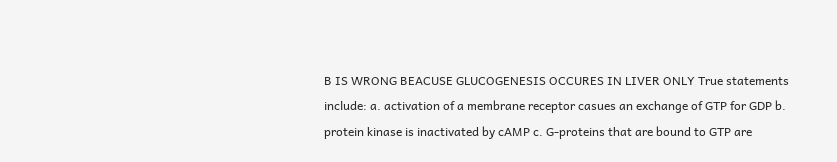B IS WRONG BEACUSE GLUCOGENESIS OCCURES IN LIVER ONLY True statements include: a. activation of a membrane receptor casues an exchange of GTP for GDP b. protein kinase is inactivated by cAMP c. G-proteins that are bound to GTP are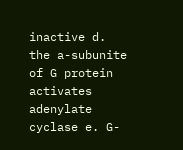inactive d. the a-subunite of G protein activates adenylate cyclase e. G-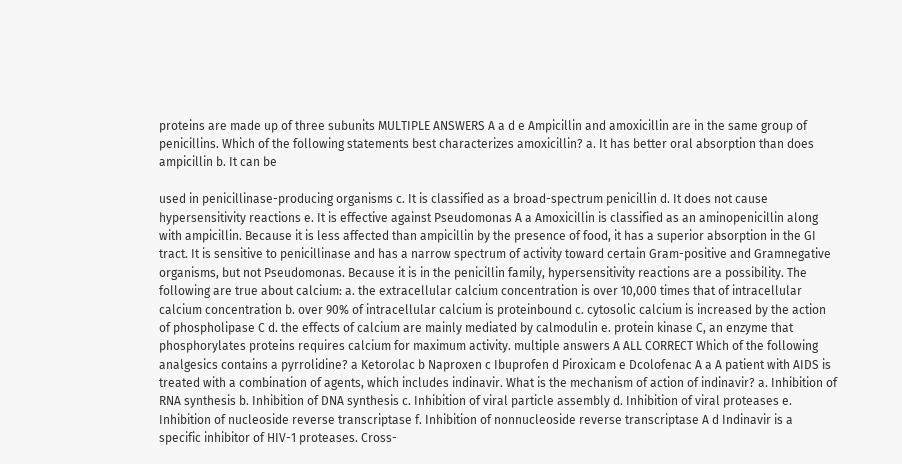proteins are made up of three subunits MULTIPLE ANSWERS A a d e Ampicillin and amoxicillin are in the same group of penicillins. Which of the following statements best characterizes amoxicillin? a. It has better oral absorption than does ampicillin b. It can be

used in penicillinase-producing organisms c. It is classified as a broad-spectrum penicillin d. It does not cause hypersensitivity reactions e. It is effective against Pseudomonas A a Amoxicillin is classified as an aminopenicillin along with ampicillin. Because it is less affected than ampicillin by the presence of food, it has a superior absorption in the GI tract. It is sensitive to penicillinase and has a narrow spectrum of activity toward certain Gram-positive and Gramnegative organisms, but not Pseudomonas. Because it is in the penicillin family, hypersensitivity reactions are a possibility. The following are true about calcium: a. the extracellular calcium concentration is over 10,000 times that of intracellular calcium concentration b. over 90% of intracellular calcium is proteinbound c. cytosolic calcium is increased by the action of phospholipase C d. the effects of calcium are mainly mediated by calmodulin e. protein kinase C, an enzyme that phosphorylates proteins requires calcium for maximum activity. multiple answers A ALL CORRECT Which of the following analgesics contains a pyrrolidine? a Ketorolac b Naproxen c Ibuprofen d Piroxicam e Dcolofenac A a A patient with AIDS is treated with a combination of agents, which includes indinavir. What is the mechanism of action of indinavir? a. Inhibition of RNA synthesis b. Inhibition of DNA synthesis c. Inhibition of viral particle assembly d. Inhibition of viral proteases e. Inhibition of nucleoside reverse transcriptase f. Inhibition of nonnucleoside reverse transcriptase A d Indinavir is a specific inhibitor of HIV-1 proteases. Cross-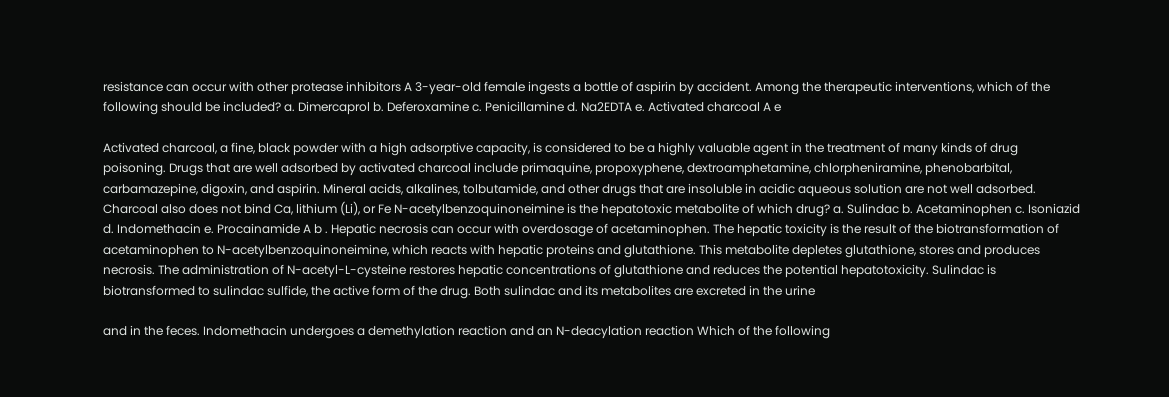resistance can occur with other protease inhibitors A 3-year-old female ingests a bottle of aspirin by accident. Among the therapeutic interventions, which of the following should be included? a. Dimercaprol b. Deferoxamine c. Penicillamine d. Na2EDTA e. Activated charcoal A e

Activated charcoal, a fine, black powder with a high adsorptive capacity, is considered to be a highly valuable agent in the treatment of many kinds of drug poisoning. Drugs that are well adsorbed by activated charcoal include primaquine, propoxyphene, dextroamphetamine, chlorpheniramine, phenobarbital, carbamazepine, digoxin, and aspirin. Mineral acids, alkalines, tolbutamide, and other drugs that are insoluble in acidic aqueous solution are not well adsorbed. Charcoal also does not bind Ca, lithium (Li), or Fe N-acetylbenzoquinoneimine is the hepatotoxic metabolite of which drug? a. Sulindac b. Acetaminophen c. Isoniazid d. Indomethacin e. Procainamide A b . Hepatic necrosis can occur with overdosage of acetaminophen. The hepatic toxicity is the result of the biotransformation of acetaminophen to N-acetylbenzoquinoneimine, which reacts with hepatic proteins and glutathione. This metabolite depletes glutathione, stores and produces necrosis. The administration of N-acetyl-L-cysteine restores hepatic concentrations of glutathione and reduces the potential hepatotoxicity. Sulindac is biotransformed to sulindac sulfide, the active form of the drug. Both sulindac and its metabolites are excreted in the urine

and in the feces. Indomethacin undergoes a demethylation reaction and an N-deacylation reaction Which of the following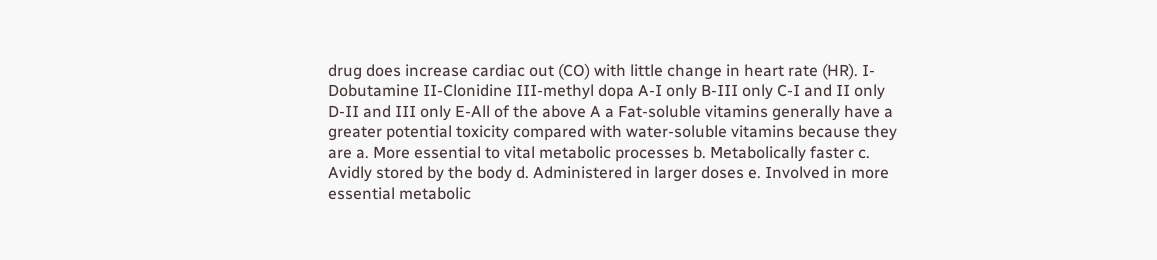drug does increase cardiac out (CO) with little change in heart rate (HR). I-Dobutamine II-Clonidine III-methyl dopa A-I only B-III only C-I and II only D-II and III only E-All of the above A a Fat-soluble vitamins generally have a greater potential toxicity compared with water-soluble vitamins because they are a. More essential to vital metabolic processes b. Metabolically faster c. Avidly stored by the body d. Administered in larger doses e. Involved in more essential metabolic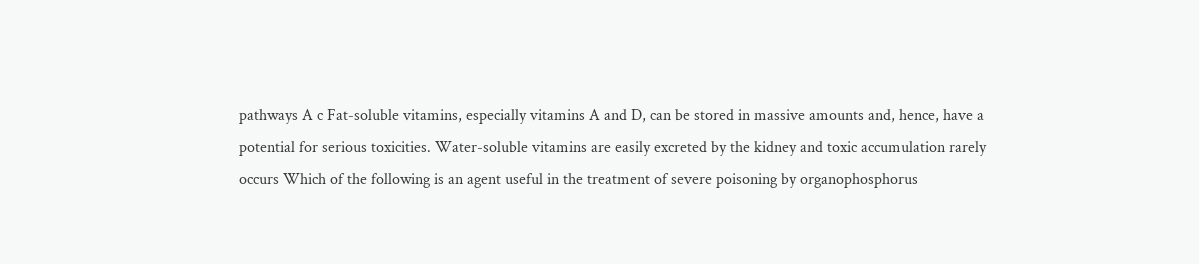pathways A c Fat-soluble vitamins, especially vitamins A and D, can be stored in massive amounts and, hence, have a potential for serious toxicities. Water-soluble vitamins are easily excreted by the kidney and toxic accumulation rarely occurs Which of the following is an agent useful in the treatment of severe poisoning by organophosphorus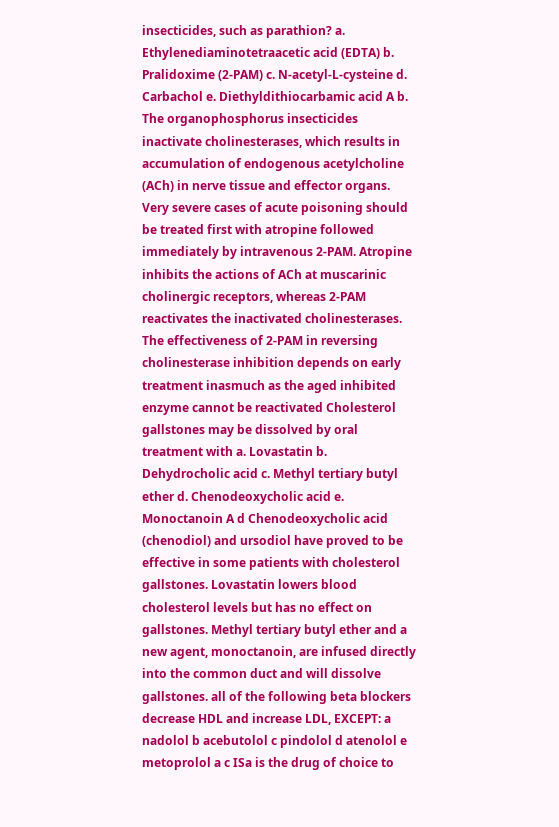insecticides, such as parathion? a. Ethylenediaminotetraacetic acid (EDTA) b. Pralidoxime (2-PAM) c. N-acetyl-L-cysteine d. Carbachol e. Diethyldithiocarbamic acid A b. The organophosphorus insecticides inactivate cholinesterases, which results in accumulation of endogenous acetylcholine (ACh) in nerve tissue and effector organs. Very severe cases of acute poisoning should be treated first with atropine followed immediately by intravenous 2-PAM. Atropine inhibits the actions of ACh at muscarinic cholinergic receptors, whereas 2-PAM reactivates the inactivated cholinesterases. The effectiveness of 2-PAM in reversing cholinesterase inhibition depends on early treatment inasmuch as the aged inhibited enzyme cannot be reactivated Cholesterol gallstones may be dissolved by oral treatment with a. Lovastatin b. Dehydrocholic acid c. Methyl tertiary butyl ether d. Chenodeoxycholic acid e. Monoctanoin A d Chenodeoxycholic acid (chenodiol) and ursodiol have proved to be effective in some patients with cholesterol gallstones. Lovastatin lowers blood cholesterol levels but has no effect on gallstones. Methyl tertiary butyl ether and a new agent, monoctanoin, are infused directly into the common duct and will dissolve gallstones. all of the following beta blockers decrease HDL and increase LDL, EXCEPT: a nadolol b acebutolol c pindolol d atenolol e metoprolol a c ISa is the drug of choice to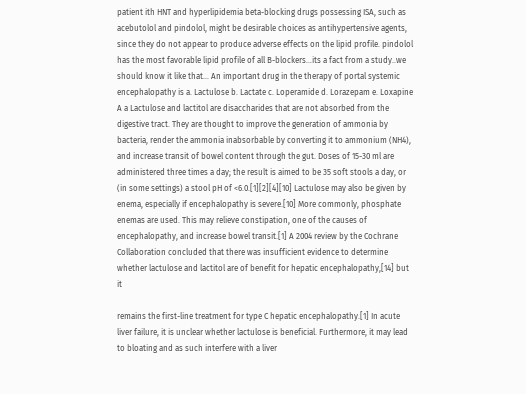patient ith HNT and hyperlipidemia beta-blocking drugs possessing ISA, such as acebutolol and pindolol, might be desirable choices as antihypertensive agents, since they do not appear to produce adverse effects on the lipid profile. pindolol has the most favorable lipid profile of all B-blockers...its a fact from a study..we should know it like that... An important drug in the therapy of portal systemic encephalopathy is a. Lactulose b. Lactate c. Loperamide d. Lorazepam e. Loxapine A a Lactulose and lactitol are disaccharides that are not absorbed from the digestive tract. They are thought to improve the generation of ammonia by bacteria, render the ammonia inabsorbable by converting it to ammonium (NH4), and increase transit of bowel content through the gut. Doses of 15-30 ml are administered three times a day; the result is aimed to be 35 soft stools a day, or (in some settings) a stool pH of <6.0.[1][2][4][10] Lactulose may also be given by enema, especially if encephalopathy is severe.[10] More commonly, phosphate enemas are used. This may relieve constipation, one of the causes of encephalopathy, and increase bowel transit.[1] A 2004 review by the Cochrane Collaboration concluded that there was insufficient evidence to determine whether lactulose and lactitol are of benefit for hepatic encephalopathy,[14] but it

remains the first-line treatment for type C hepatic encephalopathy.[1] In acute liver failure, it is unclear whether lactulose is beneficial. Furthermore, it may lead to bloating and as such interfere with a liver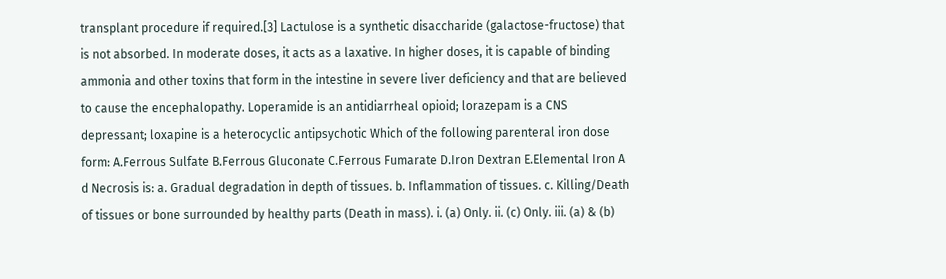transplant procedure if required.[3] Lactulose is a synthetic disaccharide (galactose-fructose) that is not absorbed. In moderate doses, it acts as a laxative. In higher doses, it is capable of binding ammonia and other toxins that form in the intestine in severe liver deficiency and that are believed to cause the encephalopathy. Loperamide is an antidiarrheal opioid; lorazepam is a CNS depressant; loxapine is a heterocyclic antipsychotic Which of the following parenteral iron dose form: A.Ferrous Sulfate B.Ferrous Gluconate C.Ferrous Fumarate D.Iron Dextran E.Elemental Iron A d Necrosis is: a. Gradual degradation in depth of tissues. b. Inflammation of tissues. c. Killing/Death of tissues or bone surrounded by healthy parts (Death in mass). i. (a) Only. ii. (c) Only. iii. (a) & (b)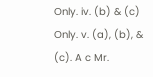Only. iv. (b) & (c) Only. v. (a), (b), & (c). A c Mr.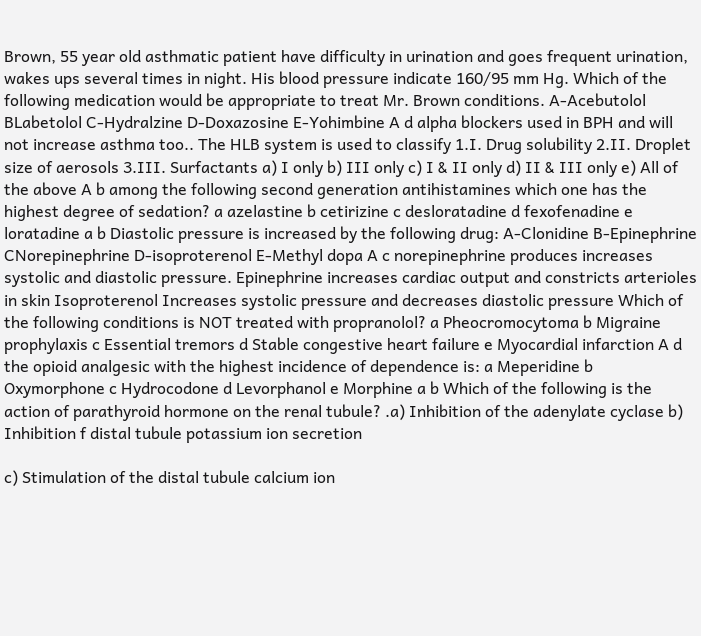Brown, 55 year old asthmatic patient have difficulty in urination and goes frequent urination, wakes ups several times in night. His blood pressure indicate 160/95 mm Hg. Which of the following medication would be appropriate to treat Mr. Brown conditions. A-Acebutolol BLabetolol C-Hydralzine D-Doxazosine E-Yohimbine A d alpha blockers used in BPH and will not increase asthma too.. The HLB system is used to classify 1.I. Drug solubility 2.II. Droplet size of aerosols 3.III. Surfactants a) I only b) III only c) I & II only d) II & III only e) All of the above A b among the following second generation antihistamines which one has the highest degree of sedation? a azelastine b cetirizine c desloratadine d fexofenadine e loratadine a b Diastolic pressure is increased by the following drug: A-Clonidine B-Epinephrine CNorepinephrine D-isoproterenol E-Methyl dopa A c norepinephrine produces increases systolic and diastolic pressure. Epinephrine increases cardiac output and constricts arterioles in skin Isoproterenol Increases systolic pressure and decreases diastolic pressure Which of the following conditions is NOT treated with propranolol? a Pheocromocytoma b Migraine prophylaxis c Essential tremors d Stable congestive heart failure e Myocardial infarction A d the opioid analgesic with the highest incidence of dependence is: a Meperidine b Oxymorphone c Hydrocodone d Levorphanol e Morphine a b Which of the following is the action of parathyroid hormone on the renal tubule? .a) Inhibition of the adenylate cyclase b) Inhibition f distal tubule potassium ion secretion

c) Stimulation of the distal tubule calcium ion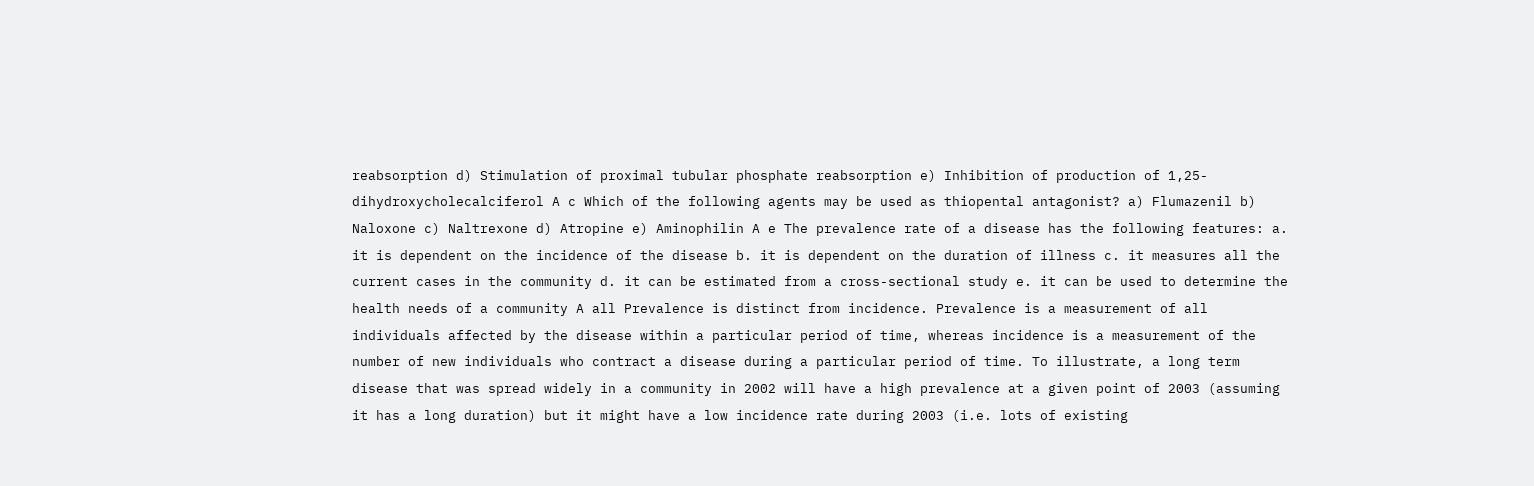reabsorption d) Stimulation of proximal tubular phosphate reabsorption e) Inhibition of production of 1,25-dihydroxycholecalciferol A c Which of the following agents may be used as thiopental antagonist? a) Flumazenil b) Naloxone c) Naltrexone d) Atropine e) Aminophilin A e The prevalence rate of a disease has the following features: a. it is dependent on the incidence of the disease b. it is dependent on the duration of illness c. it measures all the current cases in the community d. it can be estimated from a cross-sectional study e. it can be used to determine the health needs of a community A all Prevalence is distinct from incidence. Prevalence is a measurement of all individuals affected by the disease within a particular period of time, whereas incidence is a measurement of the number of new individuals who contract a disease during a particular period of time. To illustrate, a long term disease that was spread widely in a community in 2002 will have a high prevalence at a given point of 2003 (assuming it has a long duration) but it might have a low incidence rate during 2003 (i.e. lots of existing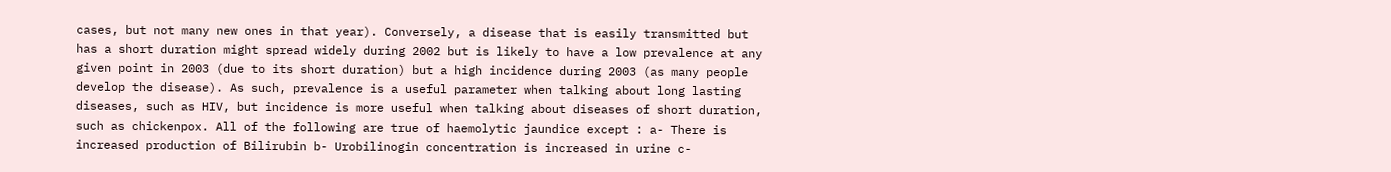cases, but not many new ones in that year). Conversely, a disease that is easily transmitted but has a short duration might spread widely during 2002 but is likely to have a low prevalence at any given point in 2003 (due to its short duration) but a high incidence during 2003 (as many people develop the disease). As such, prevalence is a useful parameter when talking about long lasting diseases, such as HIV, but incidence is more useful when talking about diseases of short duration, such as chickenpox. All of the following are true of haemolytic jaundice except : a- There is increased production of Bilirubin b- Urobilinogin concentration is increased in urine c-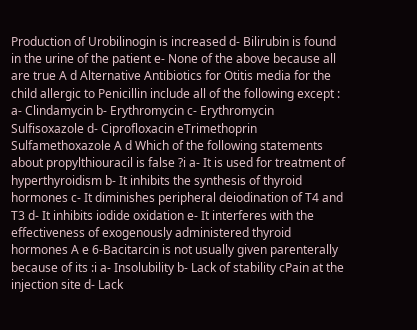Production of Urobilinogin is increased d- Bilirubin is found in the urine of the patient e- None of the above because all are true A d Alternative Antibiotics for Otitis media for the child allergic to Penicillin include all of the following except : a- Clindamycin b- Erythromycin c- Erythromycin Sulfisoxazole d- Ciprofloxacin eTrimethoprin Sulfamethoxazole A d Which of the following statements about propylthiouracil is false ?i a- It is used for treatment of hyperthyroidism b- It inhibits the synthesis of thyroid hormones c- It diminishes peripheral deiodination of T4 and T3 d- It inhibits iodide oxidation e- It interferes with the effectiveness of exogenously administered thyroid hormones A e 6-Bacitarcin is not usually given parenterally because of its :i a- Insolubility b- Lack of stability cPain at the injection site d- Lack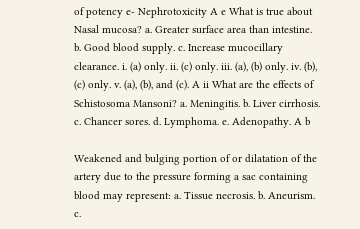of potency e- Nephrotoxicity A e What is true about Nasal mucosa? a. Greater surface area than intestine. b. Good blood supply. c. Increase mucocillary clearance. i. (a) only. ii. (c) only. iii. (a), (b) only. iv. (b), (c) only. v. (a), (b), and (c). A ii What are the effects of Schistosoma Mansoni? a. Meningitis. b. Liver cirrhosis. c. Chancer sores. d. Lymphoma. e. Adenopathy. A b

Weakened and bulging portion of or dilatation of the artery due to the pressure forming a sac containing blood may represent: a. Tissue necrosis. b. Aneurism. c.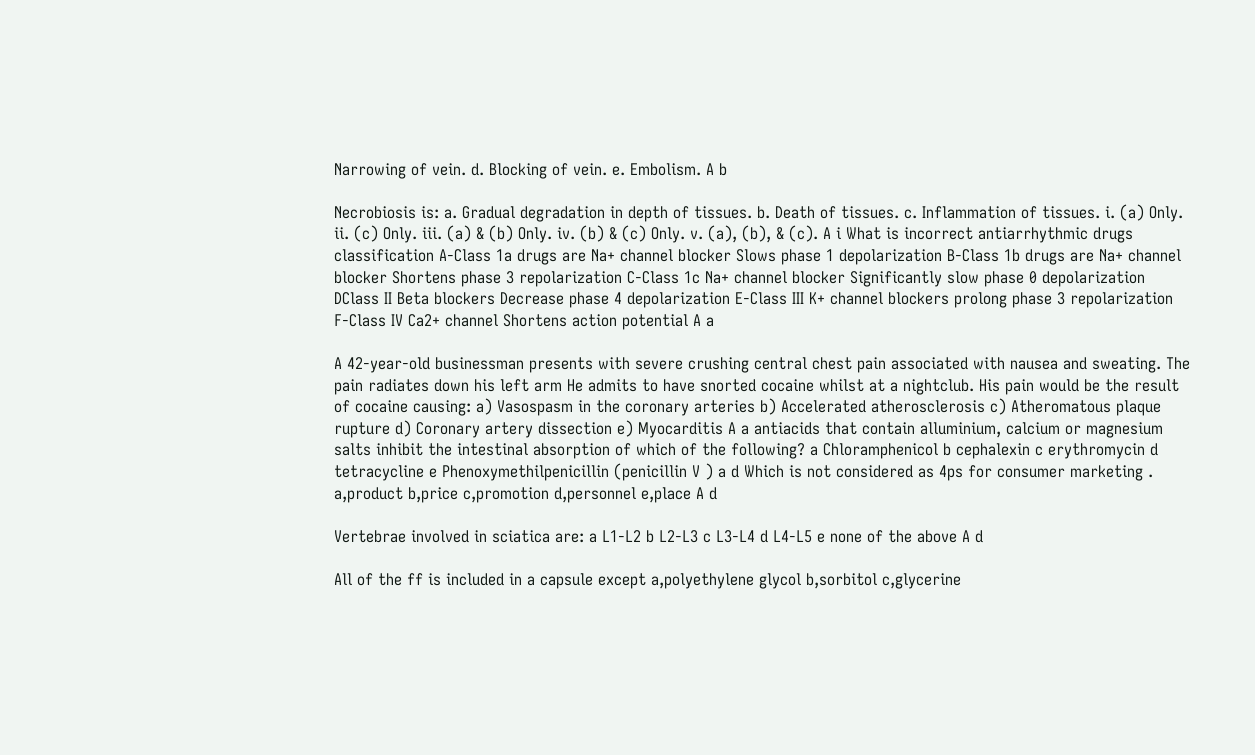Narrowing of vein. d. Blocking of vein. e. Embolism. A b

Necrobiosis is: a. Gradual degradation in depth of tissues. b. Death of tissues. c. Inflammation of tissues. i. (a) Only. ii. (c) Only. iii. (a) & (b) Only. iv. (b) & (c) Only. v. (a), (b), & (c). A i What is incorrect antiarrhythmic drugs classification A-Class 1a drugs are Na+ channel blocker Slows phase 1 depolarization B-Class 1b drugs are Na+ channel blocker Shortens phase 3 repolarization C-Class 1c Na+ channel blocker Significantly slow phase 0 depolarization DClass II Beta blockers Decrease phase 4 depolarization E-Class III K+ channel blockers prolong phase 3 repolarization F-Class IV Ca2+ channel Shortens action potential A a

A 42-year-old businessman presents with severe crushing central chest pain associated with nausea and sweating. The pain radiates down his left arm He admits to have snorted cocaine whilst at a nightclub. His pain would be the result of cocaine causing: a) Vasospasm in the coronary arteries b) Accelerated atherosclerosis c) Atheromatous plaque rupture d) Coronary artery dissection e) Myocarditis A a antiacids that contain alluminium, calcium or magnesium salts inhibit the intestinal absorption of which of the following? a Chloramphenicol b cephalexin c erythromycin d tetracycline e Phenoxymethilpenicillin (penicillin V ) a d Which is not considered as 4ps for consumer marketing . a,product b,price c,promotion d,personnel e,place A d

Vertebrae involved in sciatica are: a L1-L2 b L2-L3 c L3-L4 d L4-L5 e none of the above A d

All of the ff is included in a capsule except a,polyethylene glycol b,sorbitol c,glycerine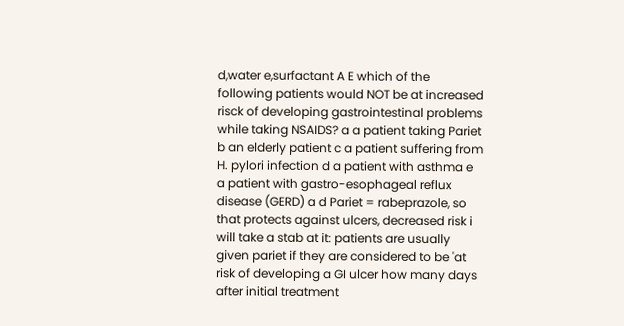d,water e,surfactant A E which of the following patients would NOT be at increased risck of developing gastrointestinal problems while taking NSAIDS? a a patient taking Pariet b an elderly patient c a patient suffering from H. pylori infection d a patient with asthma e a patient with gastro-esophageal reflux disease (GERD) a d Pariet = rabeprazole, so that protects against ulcers, decreased risk i will take a stab at it: patients are usually given pariet if they are considered to be 'at risk of developing a GI ulcer how many days after initial treatment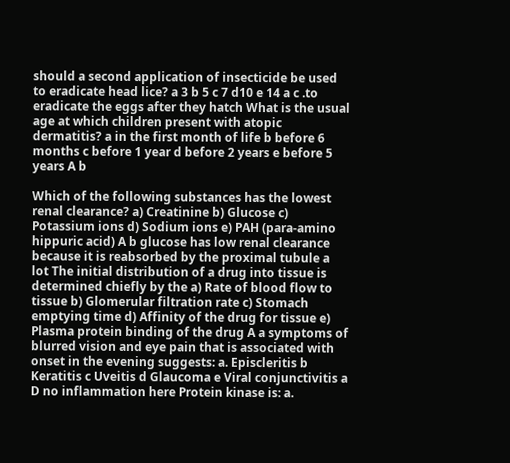should a second application of insecticide be used to eradicate head lice? a 3 b 5 c 7 d10 e 14 a c .to eradicate the eggs after they hatch What is the usual age at which children present with atopic dermatitis? a in the first month of life b before 6 months c before 1 year d before 2 years e before 5 years A b

Which of the following substances has the lowest renal clearance? a) Creatinine b) Glucose c) Potassium ions d) Sodium ions e) PAH (para-amino hippuric acid) A b glucose has low renal clearance because it is reabsorbed by the proximal tubule a lot The initial distribution of a drug into tissue is determined chiefly by the a) Rate of blood flow to tissue b) Glomerular filtration rate c) Stomach emptying time d) Affinity of the drug for tissue e) Plasma protein binding of the drug A a symptoms of blurred vision and eye pain that is associated with onset in the evening suggests: a. Episcleritis b Keratitis c Uveitis d Glaucoma e Viral conjunctivitis a D no inflammation here Protein kinase is: a.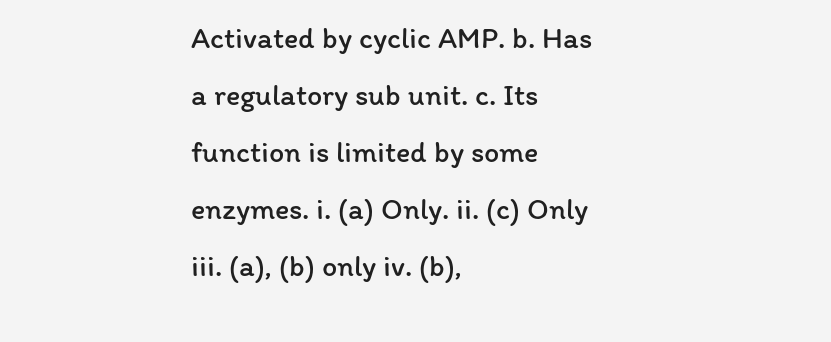Activated by cyclic AMP. b. Has a regulatory sub unit. c. Its function is limited by some enzymes. i. (a) Only. ii. (c) Only iii. (a), (b) only iv. (b),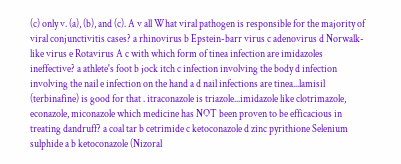(c) only v. (a), (b), and (c). A v all What viral pathogen is responsible for the majority of viral conjunctivitis cases? a rhinovirus b Epstein-barr virus c adenovirus d Norwalk-like virus e Rotavirus A c with which form of tinea infection are imidazoles ineffective? a athlete's foot b jock itch c infection involving the body d infection involving the nail e infection on the hand a d nail infections are tinea...lamisil (terbinafine) is good for that . itraconazole is triazole...imidazole like clotrimazole, econazole, miconazole which medicine has NOT been proven to be efficacious in treating dandruff? a coal tar b cetrimide c ketoconazole d zinc pyrithione Selenium sulphide a b ketoconazole (Nizoral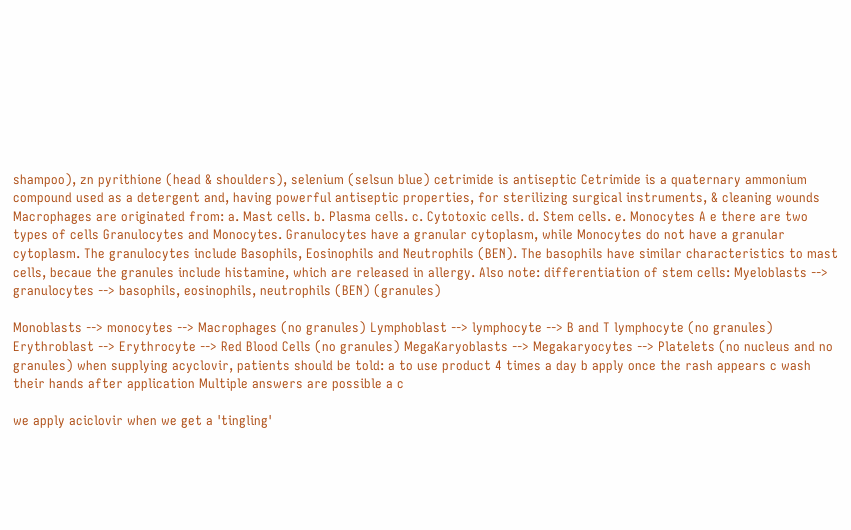shampoo), zn pyrithione (head & shoulders), selenium (selsun blue) cetrimide is antiseptic Cetrimide is a quaternary ammonium compound used as a detergent and, having powerful antiseptic properties, for sterilizing surgical instruments, & cleaning wounds Macrophages are originated from: a. Mast cells. b. Plasma cells. c. Cytotoxic cells. d. Stem cells. e. Monocytes A e there are two types of cells Granulocytes and Monocytes. Granulocytes have a granular cytoplasm, while Monocytes do not have a granular cytoplasm. The granulocytes include Basophils, Eosinophils and Neutrophils (BEN). The basophils have similar characteristics to mast cells, becaue the granules include histamine, which are released in allergy. Also note: differentiation of stem cells: Myeloblasts --> granulocytes --> basophils, eosinophils, neutrophils (BEN) (granules)

Monoblasts --> monocytes --> Macrophages (no granules) Lymphoblast --> lymphocyte --> B and T lymphocyte (no granules) Erythroblast --> Erythrocyte --> Red Blood Cells (no granules) MegaKaryoblasts --> Megakaryocytes --> Platelets (no nucleus and no granules) when supplying acyclovir, patients should be told: a to use product 4 times a day b apply once the rash appears c wash their hands after application Multiple answers are possible a c

we apply aciclovir when we get a 'tingling'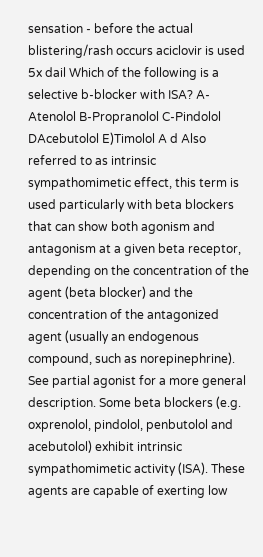sensation - before the actual blistering/rash occurs aciclovir is used 5x dail Which of the following is a selective b-blocker with ISA? A- Atenolol B-Propranolol C-Pindolol DAcebutolol E)Timolol A d Also referred to as intrinsic sympathomimetic effect, this term is used particularly with beta blockers that can show both agonism and antagonism at a given beta receptor, depending on the concentration of the agent (beta blocker) and the concentration of the antagonized agent (usually an endogenous compound, such as norepinephrine). See partial agonist for a more general description. Some beta blockers (e.g. oxprenolol, pindolol, penbutolol and acebutolol) exhibit intrinsic sympathomimetic activity (ISA). These agents are capable of exerting low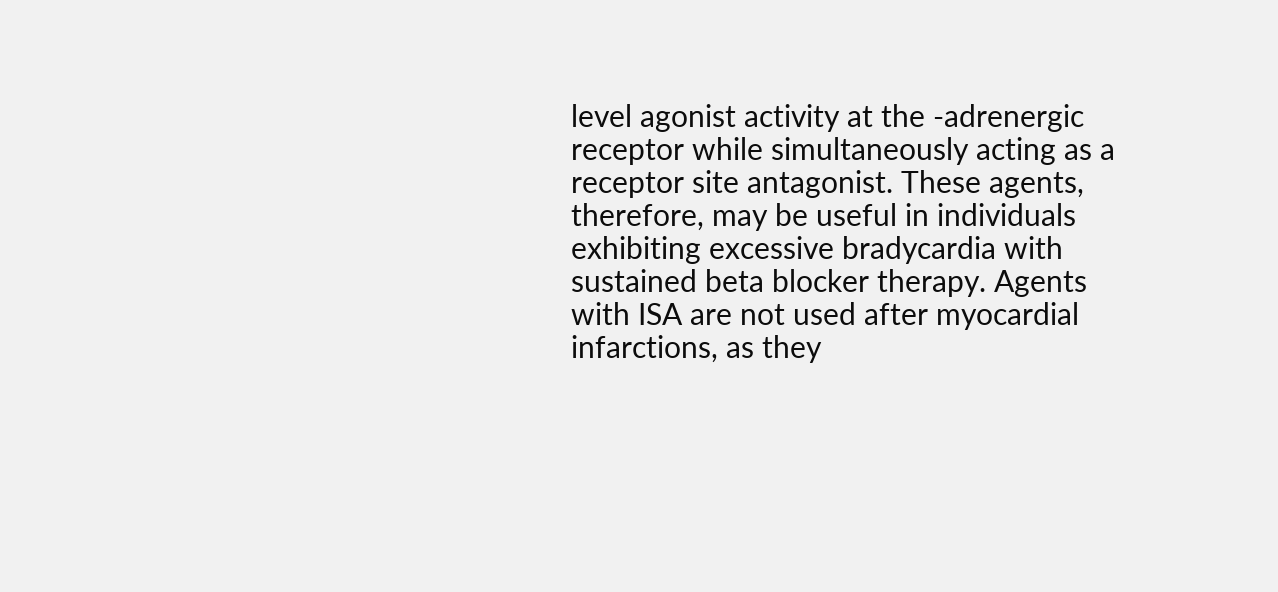level agonist activity at the -adrenergic receptor while simultaneously acting as a receptor site antagonist. These agents, therefore, may be useful in individuals exhibiting excessive bradycardia with sustained beta blocker therapy. Agents with ISA are not used after myocardial infarctions, as they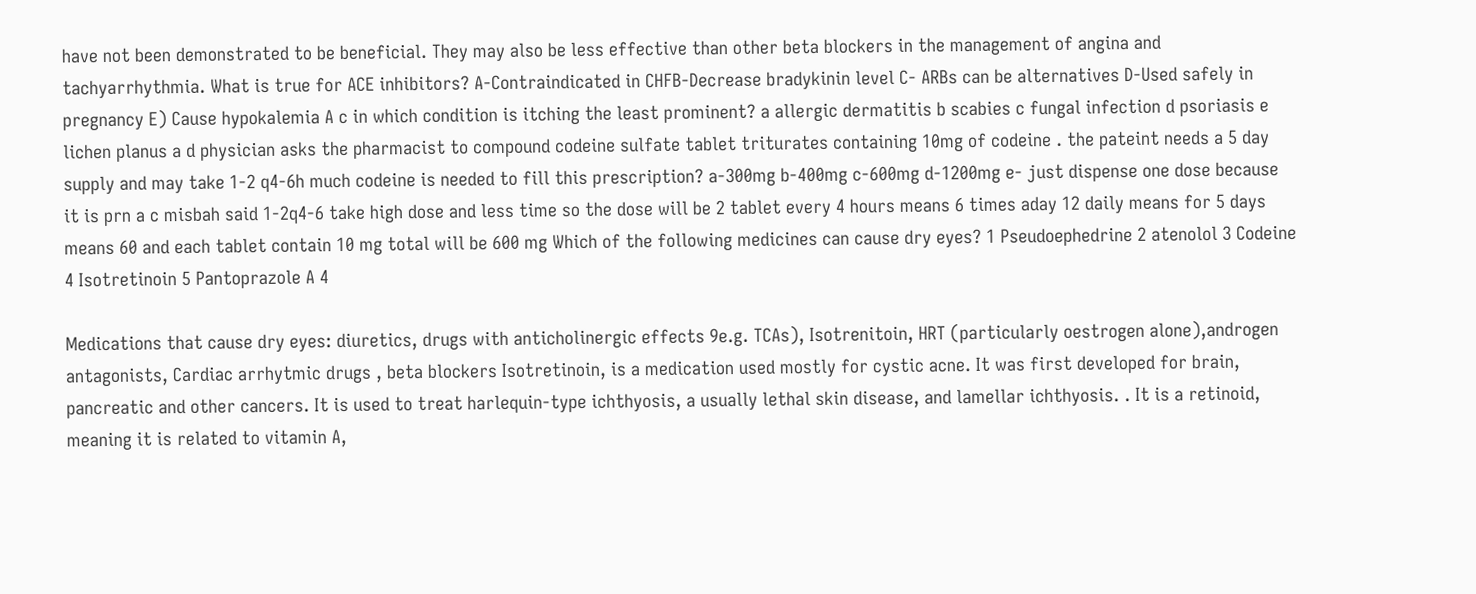have not been demonstrated to be beneficial. They may also be less effective than other beta blockers in the management of angina and tachyarrhythmia. What is true for ACE inhibitors? A-Contraindicated in CHFB-Decrease bradykinin level C- ARBs can be alternatives D-Used safely in pregnancy E) Cause hypokalemia A c in which condition is itching the least prominent? a allergic dermatitis b scabies c fungal infection d psoriasis e lichen planus a d physician asks the pharmacist to compound codeine sulfate tablet triturates containing 10mg of codeine . the pateint needs a 5 day supply and may take 1-2 q4-6h much codeine is needed to fill this prescription? a-300mg b-400mg c-600mg d-1200mg e- just dispense one dose because it is prn a c misbah said 1-2q4-6 take high dose and less time so the dose will be 2 tablet every 4 hours means 6 times aday 12 daily means for 5 days means 60 and each tablet contain 10 mg total will be 600 mg Which of the following medicines can cause dry eyes? 1 Pseudoephedrine 2 atenolol 3 Codeine 4 Isotretinoin 5 Pantoprazole A 4

Medications that cause dry eyes: diuretics, drugs with anticholinergic effects 9e.g. TCAs), Isotrenitoin, HRT (particularly oestrogen alone),androgen antagonists, Cardiac arrhytmic drugs , beta blockers Isotretinoin, is a medication used mostly for cystic acne. It was first developed for brain, pancreatic and other cancers. It is used to treat harlequin-type ichthyosis, a usually lethal skin disease, and lamellar ichthyosis. . It is a retinoid, meaning it is related to vitamin A,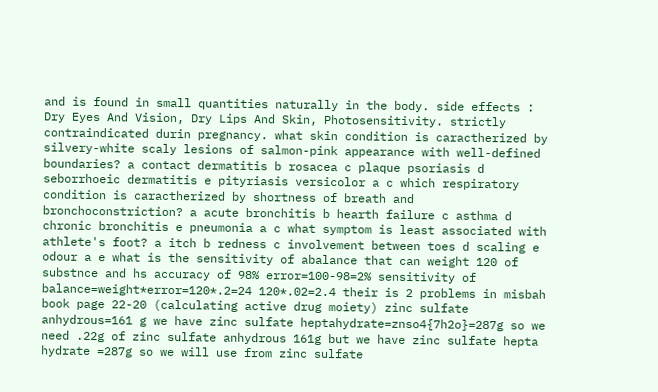and is found in small quantities naturally in the body. side effects : Dry Eyes And Vision, Dry Lips And Skin, Photosensitivity. strictly contraindicated durin pregnancy. what skin condition is caractherized by silvery-white scaly lesions of salmon-pink appearance with well-defined boundaries? a contact dermatitis b rosacea c plaque psoriasis d seborrhoeic dermatitis e pityriasis versicolor a c which respiratory condition is caractherized by shortness of breath and bronchoconstriction? a acute bronchitis b hearth failure c asthma d chronic bronchitis e pneumonia a c what symptom is least associated with athlete's foot? a itch b redness c involvement between toes d scaling e odour a e what is the sensitivity of abalance that can weight 120 of substnce and hs accuracy of 98% error=100-98=2% sensitivity of balance=weight*error=120*.2=24 120*.02=2.4 their is 2 problems in misbah book page 22-20 (calculating active drug moiety) zinc sulfate anhydrous=161 g we have zinc sulfate heptahydrate=znso4{7h2o}=287g so we need .22g of zinc sulfate anhydrous 161g but we have zinc sulfate hepta hydrate =287g so we will use from zinc sulfate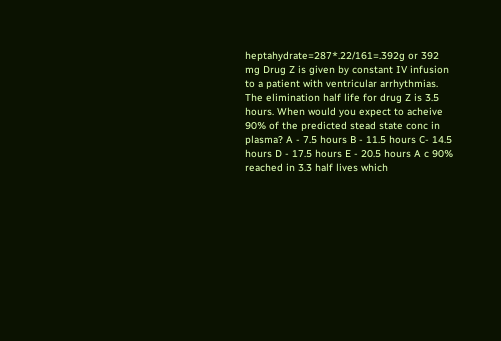heptahydrate=287*.22/161=.392g or 392 mg Drug Z is given by constant IV infusion to a patient with ventricular arrhythmias. The elimination half life for drug Z is 3.5 hours. When would you expect to acheive 90% of the predicted stead state conc in plasma? A - 7.5 hours B - 11.5 hours C- 14.5 hours D - 17.5 hours E - 20.5 hours A c 90% reached in 3.3 half lives which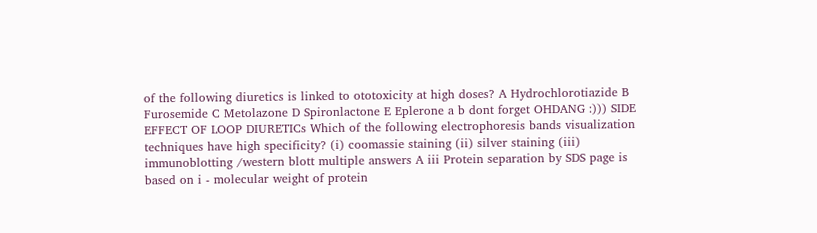of the following diuretics is linked to ototoxicity at high doses? A Hydrochlorotiazide B Furosemide C Metolazone D Spironlactone E Eplerone a b dont forget OHDANG :))) SIDE EFFECT OF LOOP DIURETICs Which of the following electrophoresis bands visualization techniques have high specificity? (i) coomassie staining (ii) silver staining (iii) immunoblotting /western blott multiple answers A iii Protein separation by SDS page is based on i - molecular weight of protein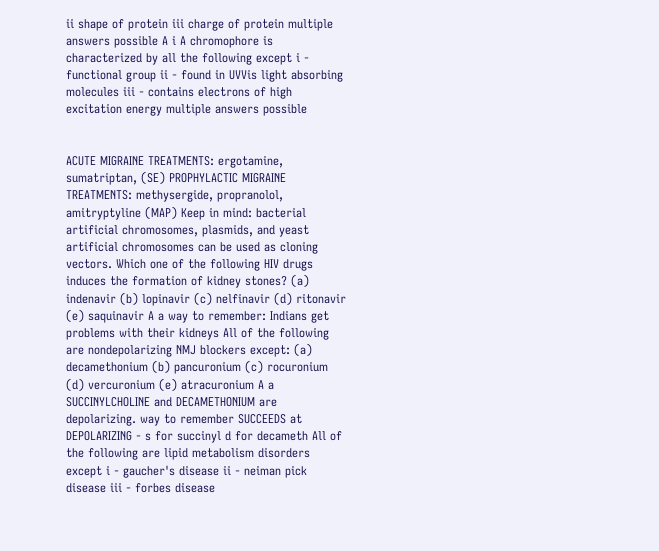ii shape of protein iii charge of protein multiple answers possible A i A chromophore is characterized by all the following except i - functional group ii - found in UVVis light absorbing molecules iii - contains electrons of high excitation energy multiple answers possible


ACUTE MIGRAINE TREATMENTS: ergotamine, sumatriptan, (SE) PROPHYLACTIC MIGRAINE TREATMENTS: methysergide, propranolol, amitryptyline (MAP) Keep in mind: bacterial artificial chromosomes, plasmids, and yeast artificial chromosomes can be used as cloning vectors. Which one of the following HIV drugs induces the formation of kidney stones? (a) indenavir (b) lopinavir (c) nelfinavir (d) ritonavir (e) saquinavir A a way to remember: Indians get problems with their kidneys All of the following are nondepolarizing NMJ blockers except: (a) decamethonium (b) pancuronium (c) rocuronium (d) vercuronium (e) atracuronium A a SUCCINYLCHOLINE and DECAMETHONIUM are depolarizing. way to remember SUCCEEDS at DEPOLARIZING - s for succinyl d for decameth All of the following are lipid metabolism disorders except i - gaucher's disease ii - neiman pick disease iii - forbes disease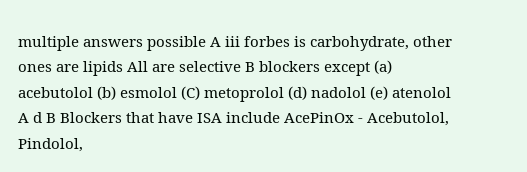multiple answers possible A iii forbes is carbohydrate, other ones are lipids All are selective B blockers except (a) acebutolol (b) esmolol (C) metoprolol (d) nadolol (e) atenolol A d B Blockers that have ISA include AcePinOx - Acebutolol, Pindolol,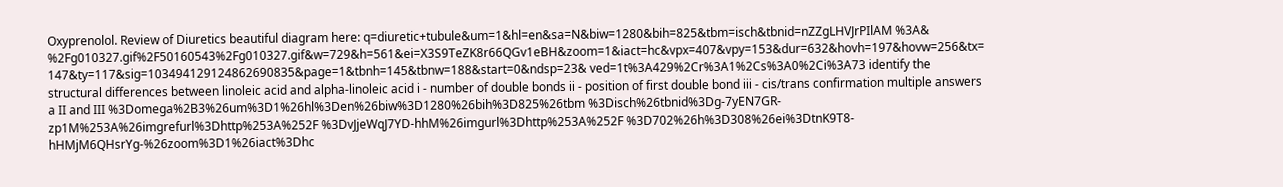Oxyprenolol. Review of Diuretics beautiful diagram here: q=diuretic+tubule&um=1&hl=en&sa=N&biw=1280&bih=825&tbm=isch&tbnid=nZZgLHVJrPIlAM %3A& %2Fg010327.gif%2F50160543%2Fg010327.gif&w=729&h=561&ei=X3S9TeZK8r66QGv1eBH&zoom=1&iact=hc&vpx=407&vpy=153&dur=632&hovh=197&hovw=256&tx= 147&ty=117&sig=103494129124862690835&page=1&tbnh=145&tbnw=188&start=0&ndsp=23& ved=1t%3A429%2Cr%3A1%2Cs%3A0%2Ci%3A73 identify the structural differences between linoleic acid and alpha-linoleic acid i - number of double bonds ii - position of first double bond iii - cis/trans confirmation multiple answers a II and III %3Domega%2B3%26um%3D1%26hl%3Den%26biw%3D1280%26bih%3D825%26tbm %3Disch%26tbnid%3Dg-7yEN7GR-zp1M%253A%26imgrefurl%3Dhttp%253A%252F %3DvJjeWqJ7YD-hhM%26imgurl%3Dhttp%253A%252F %3D702%26h%3D308%26ei%3DtnK9T8-hHMjM6QHsrYg-%26zoom%3D1%26iact%3Dhc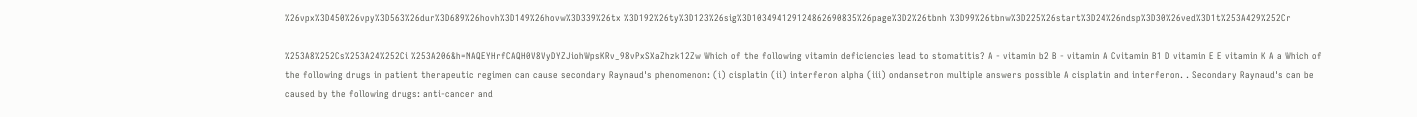%26vpx%3D450%26vpy%3D563%26dur%3D689%26hovh%3D149%26hovw%3D339%26tx %3D192%26ty%3D123%26sig%3D103494129124862690835%26page%3D2%26tbnh %3D99%26tbnw%3D225%26start%3D24%26ndsp%3D30%26ved%3D1t%253A429%252Cr

%253A8%252Cs%253A24%252Ci %253A206&h=NAQEYHrfCAQH0V8VyDYZJiohWpsKRv_98vPxSXaZhzk12Zw Which of the following vitamin deficiencies lead to stomatitis? A - vitamin b2 B - vitamin A Cvitamin B1 D vitamin E E vitamin K A a Which of the following drugs in patient therapeutic regimen can cause secondary Raynaud's phenomenon: (i) cisplatin (ii) interferon alpha (iii) ondansetron multiple answers possible A cisplatin and interferon. . Secondary Raynaud's can be caused by the following drugs: anti-cancer and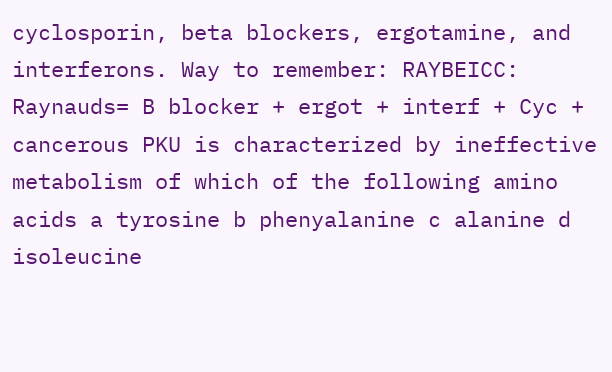cyclosporin, beta blockers, ergotamine, and interferons. Way to remember: RAYBEICC: Raynauds= B blocker + ergot + interf + Cyc + cancerous PKU is characterized by ineffective metabolism of which of the following amino acids a tyrosine b phenyalanine c alanine d isoleucine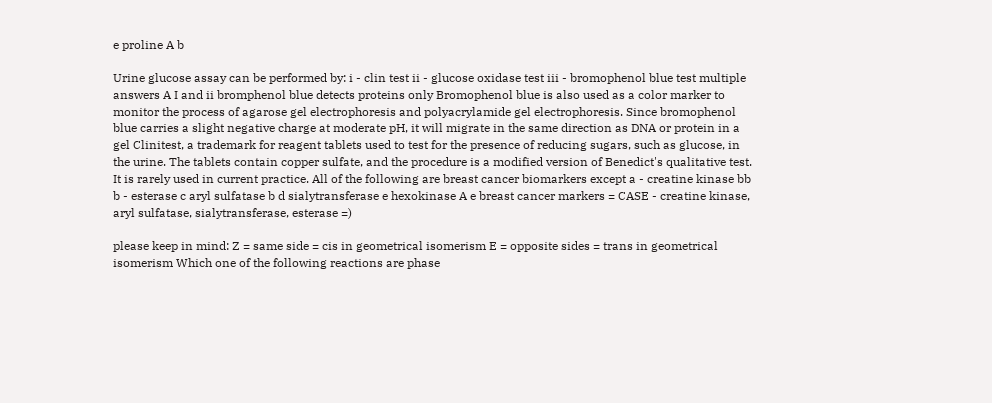e proline A b

Urine glucose assay can be performed by: i - clin test ii - glucose oxidase test iii - bromophenol blue test multiple answers A I and ii bromphenol blue detects proteins only Bromophenol blue is also used as a color marker to monitor the process of agarose gel electrophoresis and polyacrylamide gel electrophoresis. Since bromophenol blue carries a slight negative charge at moderate pH, it will migrate in the same direction as DNA or protein in a gel Clinitest, a trademark for reagent tablets used to test for the presence of reducing sugars, such as glucose, in the urine. The tablets contain copper sulfate, and the procedure is a modified version of Benedict's qualitative test. It is rarely used in current practice. All of the following are breast cancer biomarkers except a - creatine kinase bb b - esterase c aryl sulfatase b d sialytransferase e hexokinase A e breast cancer markers = CASE - creatine kinase, aryl sulfatase, sialytransferase, esterase =)

please keep in mind: Z = same side = cis in geometrical isomerism E = opposite sides = trans in geometrical isomerism Which one of the following reactions are phase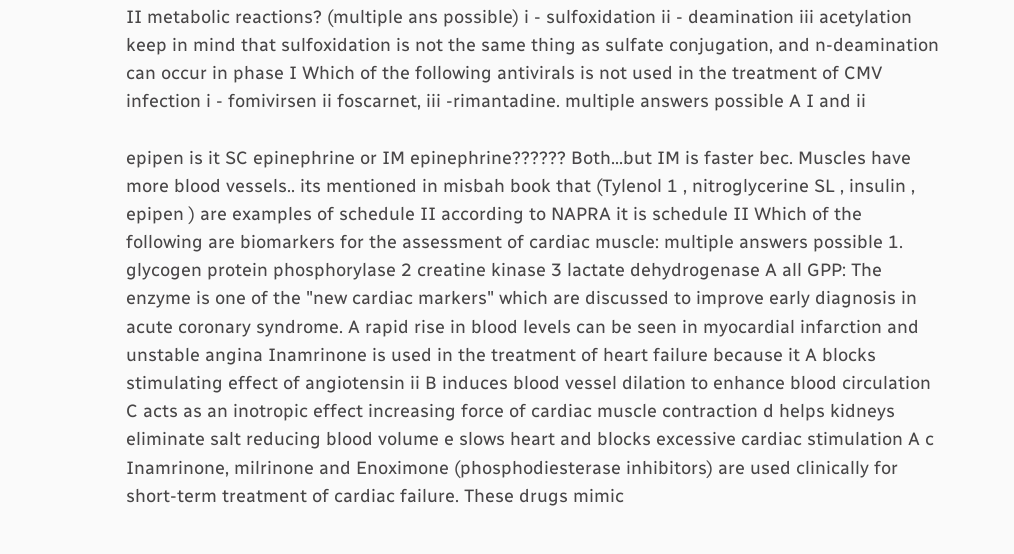II metabolic reactions? (multiple ans possible) i - sulfoxidation ii - deamination iii acetylation keep in mind that sulfoxidation is not the same thing as sulfate conjugation, and n-deamination can occur in phase I Which of the following antivirals is not used in the treatment of CMV infection i - fomivirsen ii foscarnet, iii -rimantadine. multiple answers possible A I and ii

epipen is it SC epinephrine or IM epinephrine?????? Both...but IM is faster bec. Muscles have more blood vessels.. its mentioned in misbah book that (Tylenol 1 , nitroglycerine SL , insulin , epipen ) are examples of schedule II according to NAPRA it is schedule II Which of the following are biomarkers for the assessment of cardiac muscle: multiple answers possible 1. glycogen protein phosphorylase 2 creatine kinase 3 lactate dehydrogenase A all GPP: The enzyme is one of the "new cardiac markers" which are discussed to improve early diagnosis in acute coronary syndrome. A rapid rise in blood levels can be seen in myocardial infarction and unstable angina Inamrinone is used in the treatment of heart failure because it A blocks stimulating effect of angiotensin ii B induces blood vessel dilation to enhance blood circulation C acts as an inotropic effect increasing force of cardiac muscle contraction d helps kidneys eliminate salt reducing blood volume e slows heart and blocks excessive cardiac stimulation A c Inamrinone, milrinone and Enoximone (phosphodiesterase inhibitors) are used clinically for short-term treatment of cardiac failure. These drugs mimic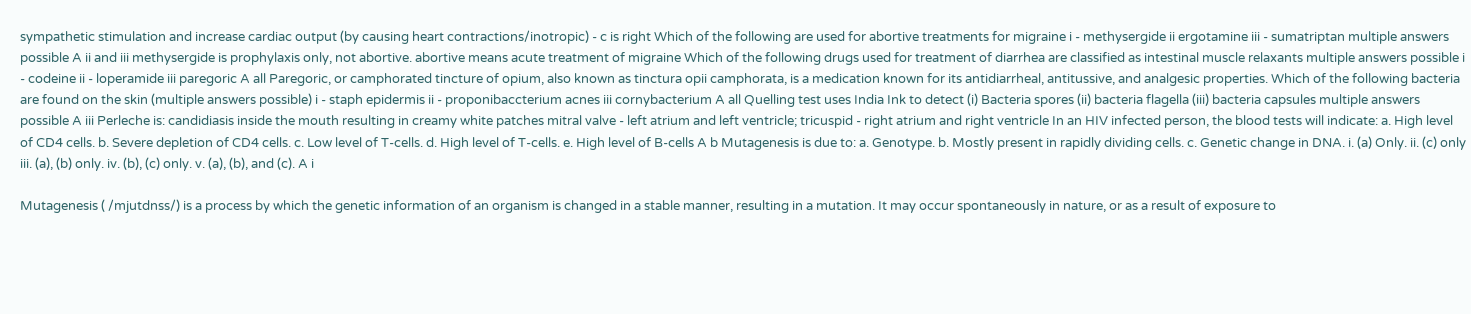sympathetic stimulation and increase cardiac output (by causing heart contractions/inotropic) - c is right Which of the following are used for abortive treatments for migraine i - methysergide ii ergotamine iii - sumatriptan multiple answers possible A ii and iii methysergide is prophylaxis only, not abortive. abortive means acute treatment of migraine Which of the following drugs used for treatment of diarrhea are classified as intestinal muscle relaxants multiple answers possible i - codeine ii - loperamide iii paregoric A all Paregoric, or camphorated tincture of opium, also known as tinctura opii camphorata, is a medication known for its antidiarrheal, antitussive, and analgesic properties. Which of the following bacteria are found on the skin (multiple answers possible) i - staph epidermis ii - proponibaccterium acnes iii cornybacterium A all Quelling test uses India Ink to detect (i) Bacteria spores (ii) bacteria flagella (iii) bacteria capsules multiple answers possible A iii Perleche is: candidiasis inside the mouth resulting in creamy white patches mitral valve - left atrium and left ventricle; tricuspid - right atrium and right ventricle In an HIV infected person, the blood tests will indicate: a. High level of CD4 cells. b. Severe depletion of CD4 cells. c. Low level of T-cells. d. High level of T-cells. e. High level of B-cells A b Mutagenesis is due to: a. Genotype. b. Mostly present in rapidly dividing cells. c. Genetic change in DNA. i. (a) Only. ii. (c) only iii. (a), (b) only. iv. (b), (c) only. v. (a), (b), and (c). A i

Mutagenesis ( /mjutdnss/) is a process by which the genetic information of an organism is changed in a stable manner, resulting in a mutation. It may occur spontaneously in nature, or as a result of exposure to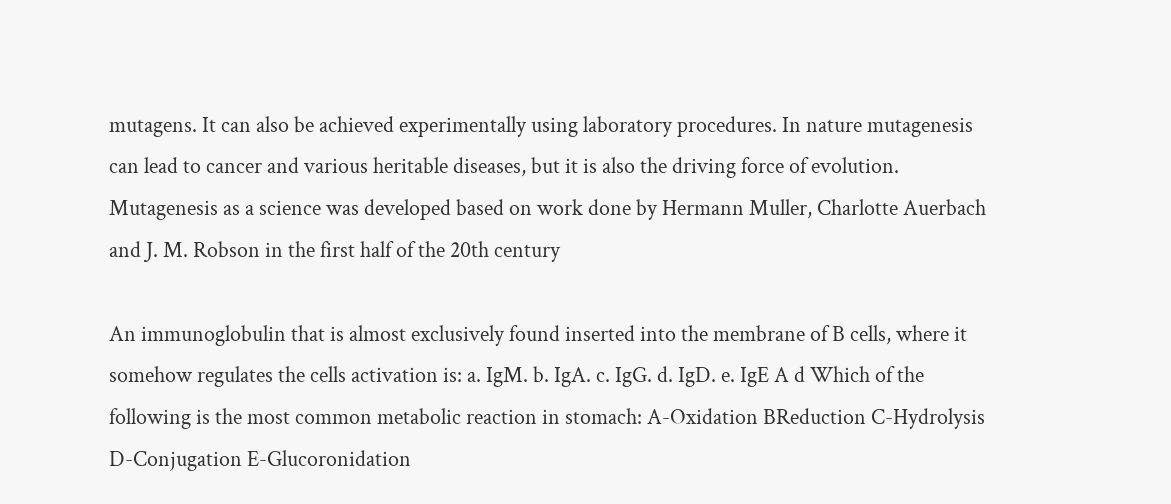mutagens. It can also be achieved experimentally using laboratory procedures. In nature mutagenesis can lead to cancer and various heritable diseases, but it is also the driving force of evolution. Mutagenesis as a science was developed based on work done by Hermann Muller, Charlotte Auerbach and J. M. Robson in the first half of the 20th century

An immunoglobulin that is almost exclusively found inserted into the membrane of B cells, where it somehow regulates the cells activation is: a. IgM. b. IgA. c. IgG. d. IgD. e. IgE A d Which of the following is the most common metabolic reaction in stomach: A-Oxidation BReduction C-Hydrolysis D-Conjugation E-Glucoronidation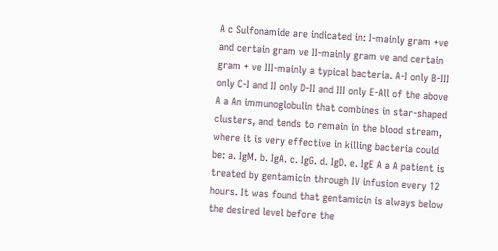A c Sulfonamide are indicated in: I-mainly gram +ve and certain gram ve II-mainly gram ve and certain gram + ve III-mainly a typical bacteria. A-I only B-III only C-I and II only D-II and III only E-All of the above A a An immunoglobulin that combines in star-shaped clusters, and tends to remain in the blood stream, where it is very effective in killing bacteria could be: a. IgM. b. IgA. c. IgG. d. IgD. e. IgE A a A patient is treated by gentamicin through IV infusion every 12 hours. It was found that gentamicin is always below the desired level before the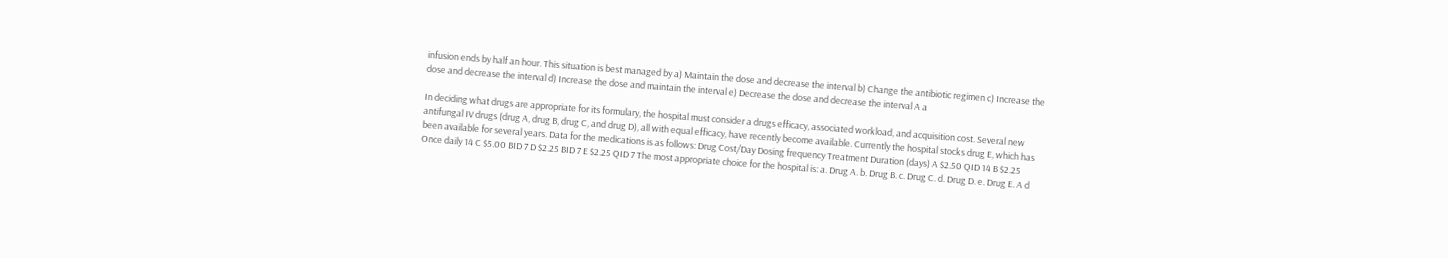infusion ends by half an hour. This situation is best managed by a) Maintain the dose and decrease the interval b) Change the antibiotic regimen c) Increase the dose and decrease the interval d) Increase the dose and maintain the interval e) Decrease the dose and decrease the interval A a

In deciding what drugs are appropriate for its formulary, the hospital must consider a drugs efficacy, associated workload, and acquisition cost. Several new antifungal IV drugs (drug A, drug B, drug C, and drug D), all with equal efficacy, have recently become available. Currently the hospital stocks drug E, which has been available for several years. Data for the medications is as follows: Drug Cost/Day Dosing frequency Treatment Duration (days) A $2.50 QID 14 B $2.25 Once daily 14 C $5.00 BID 7 D $2.25 BID 7 E $2.25 QID 7 The most appropriate choice for the hospital is: a. Drug A. b. Drug B. c. Drug C. d. Drug D. e. Drug E. A d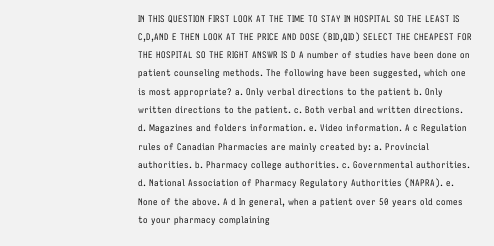IN THIS QUESTION FIRST LOOK AT THE TIME TO STAY IN HOSPITAL SO THE LEAST IS C,D,AND E THEN LOOK AT THE PRICE AND DOSE (BID,QID) SELECT THE CHEAPEST FOR THE HOSPITAL SO THE RIGHT ANSWR IS D A number of studies have been done on patient counseling methods. The following have been suggested, which one is most appropriate? a. Only verbal directions to the patient b. Only written directions to the patient. c. Both verbal and written directions. d. Magazines and folders information. e. Video information. A c Regulation rules of Canadian Pharmacies are mainly created by: a. Provincial authorities. b. Pharmacy college authorities. c. Governmental authorities. d. National Association of Pharmacy Regulatory Authorities (NAPRA). e. None of the above. A d In general, when a patient over 50 years old comes to your pharmacy complaining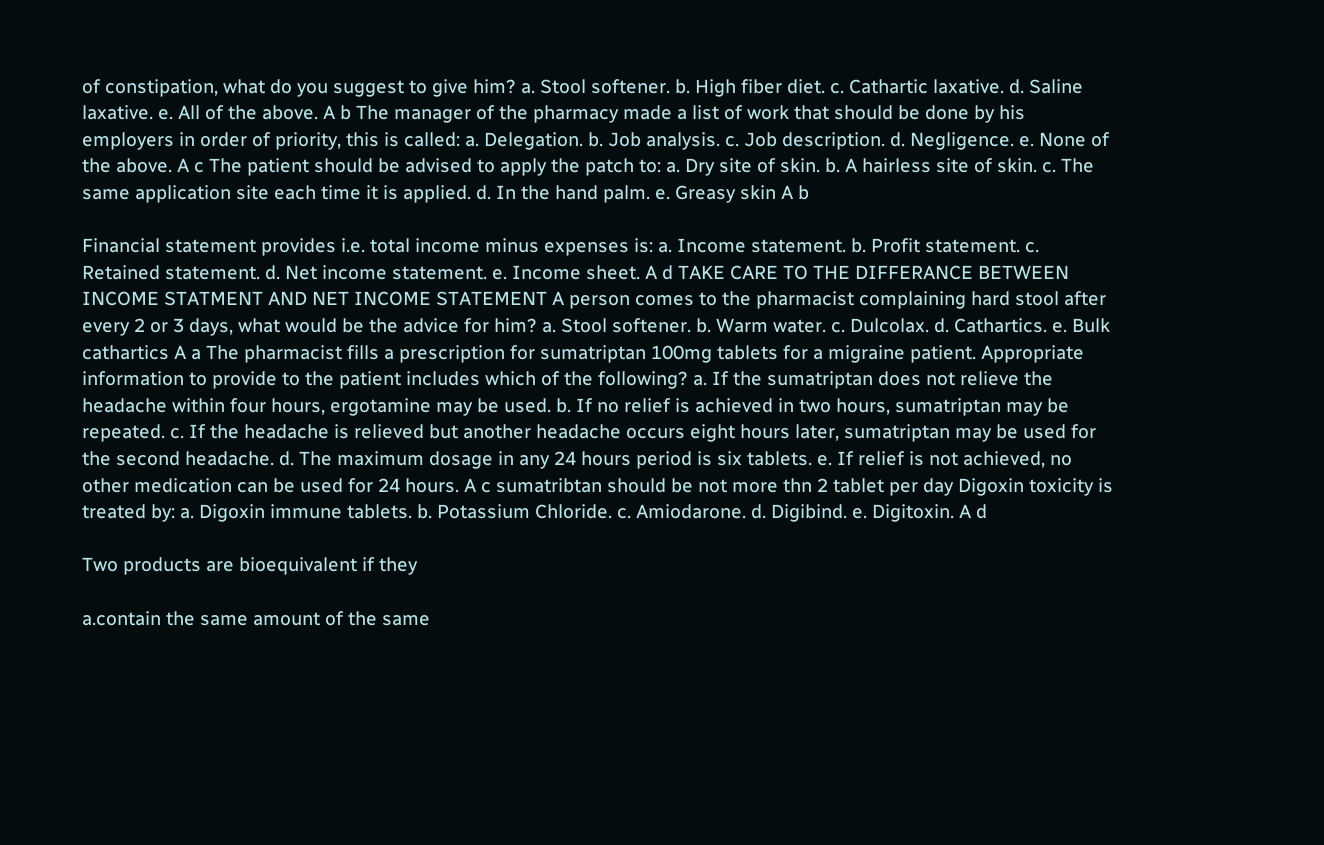of constipation, what do you suggest to give him? a. Stool softener. b. High fiber diet. c. Cathartic laxative. d. Saline laxative. e. All of the above. A b The manager of the pharmacy made a list of work that should be done by his employers in order of priority, this is called: a. Delegation. b. Job analysis. c. Job description. d. Negligence. e. None of the above. A c The patient should be advised to apply the patch to: a. Dry site of skin. b. A hairless site of skin. c. The same application site each time it is applied. d. In the hand palm. e. Greasy skin A b

Financial statement provides i.e. total income minus expenses is: a. Income statement. b. Profit statement. c. Retained statement. d. Net income statement. e. Income sheet. A d TAKE CARE TO THE DIFFERANCE BETWEEN INCOME STATMENT AND NET INCOME STATEMENT A person comes to the pharmacist complaining hard stool after every 2 or 3 days, what would be the advice for him? a. Stool softener. b. Warm water. c. Dulcolax. d. Cathartics. e. Bulk cathartics A a The pharmacist fills a prescription for sumatriptan 100mg tablets for a migraine patient. Appropriate information to provide to the patient includes which of the following? a. If the sumatriptan does not relieve the headache within four hours, ergotamine may be used. b. If no relief is achieved in two hours, sumatriptan may be repeated. c. If the headache is relieved but another headache occurs eight hours later, sumatriptan may be used for the second headache. d. The maximum dosage in any 24 hours period is six tablets. e. If relief is not achieved, no other medication can be used for 24 hours. A c sumatribtan should be not more thn 2 tablet per day Digoxin toxicity is treated by: a. Digoxin immune tablets. b. Potassium Chloride. c. Amiodarone. d. Digibind. e. Digitoxin. A d

Two products are bioequivalent if they

a.contain the same amount of the same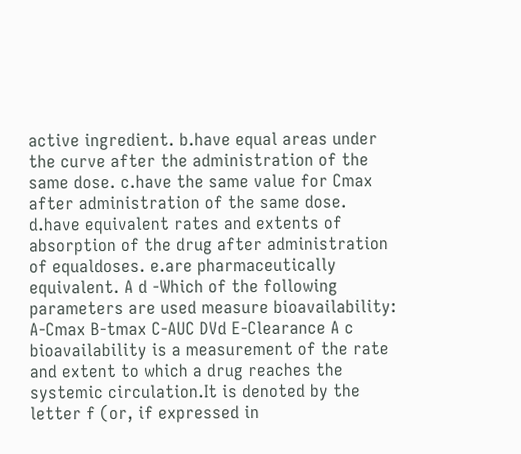active ingredient. b.have equal areas under the curve after the administration of the same dose. c.have the same value for Cmax after administration of the same dose. d.have equivalent rates and extents of absorption of the drug after administration of equaldoses. e.are pharmaceutically equivalent. A d -Which of the following parameters are used measure bioavailability: A-Cmax B-tmax C-AUC DVd E-Clearance A c bioavailability is a measurement of the rate and extent to which a drug reaches the systemic circulation.It is denoted by the letter f (or, if expressed in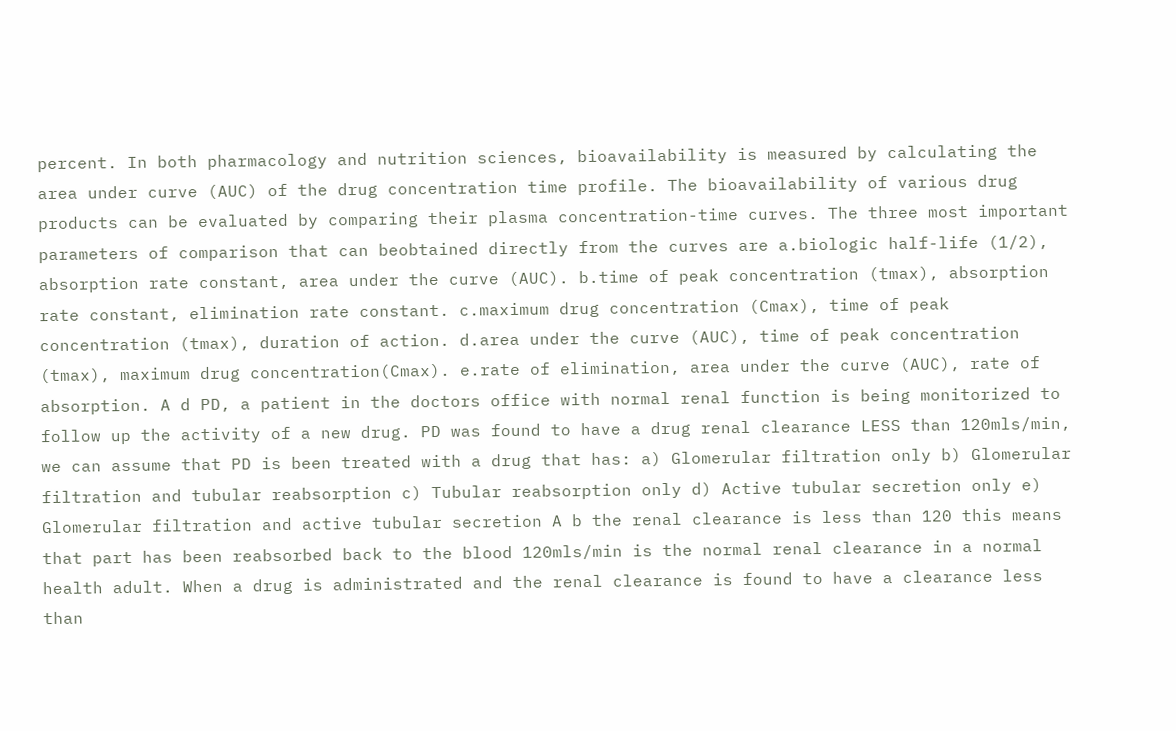percent. In both pharmacology and nutrition sciences, bioavailability is measured by calculating the area under curve (AUC) of the drug concentration time profile. The bioavailability of various drug products can be evaluated by comparing their plasma concentration-time curves. The three most important parameters of comparison that can beobtained directly from the curves are a.biologic half-life (1/2), absorption rate constant, area under the curve (AUC). b.time of peak concentration (tmax), absorption rate constant, elimination rate constant. c.maximum drug concentration (Cmax), time of peak concentration (tmax), duration of action. d.area under the curve (AUC), time of peak concentration (tmax), maximum drug concentration(Cmax). e.rate of elimination, area under the curve (AUC), rate of absorption. A d PD, a patient in the doctors office with normal renal function is being monitorized to follow up the activity of a new drug. PD was found to have a drug renal clearance LESS than 120mls/min, we can assume that PD is been treated with a drug that has: a) Glomerular filtration only b) Glomerular filtration and tubular reabsorption c) Tubular reabsorption only d) Active tubular secretion only e) Glomerular filtration and active tubular secretion A b the renal clearance is less than 120 this means that part has been reabsorbed back to the blood 120mls/min is the normal renal clearance in a normal health adult. When a drug is administrated and the renal clearance is found to have a clearance less than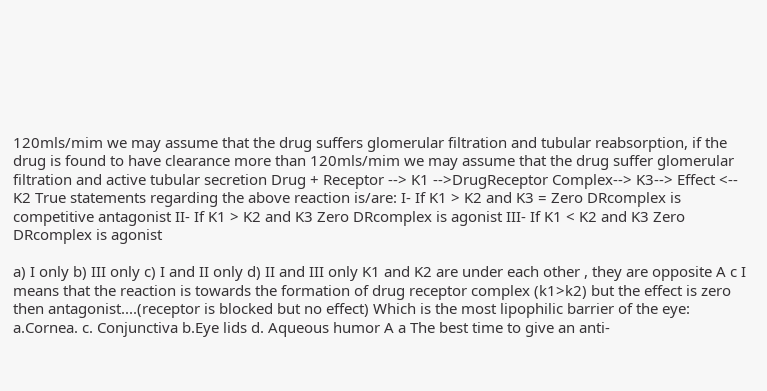120mls/mim we may assume that the drug suffers glomerular filtration and tubular reabsorption, if the drug is found to have clearance more than 120mls/mim we may assume that the drug suffer glomerular filtration and active tubular secretion Drug + Receptor --> K1 -->DrugReceptor Complex--> K3--> Effect <-- K2 True statements regarding the above reaction is/are: I- If K1 > K2 and K3 = Zero DRcomplex is competitive antagonist II- If K1 > K2 and K3 Zero DRcomplex is agonist III- If K1 < K2 and K3 Zero DRcomplex is agonist

a) I only b) III only c) I and II only d) II and III only K1 and K2 are under each other , they are opposite A c I means that the reaction is towards the formation of drug receptor complex (k1>k2) but the effect is zero then antagonist....(receptor is blocked but no effect) Which is the most lipophilic barrier of the eye: a.Cornea. c. Conjunctiva b.Eye lids d. Aqueous humor A a The best time to give an anti-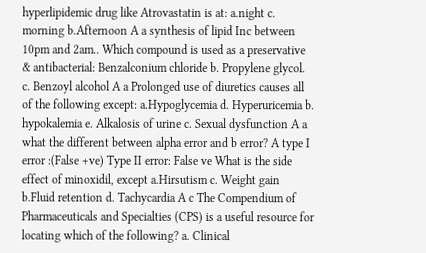hyperlipidemic drug like Atrovastatin is at: a.night c. morning b.Afternoon A a synthesis of lipid Inc between 10pm and 2am.. Which compound is used as a preservative & antibacterial: Benzalconium chloride b. Propylene glycol. c. Benzoyl alcohol A a Prolonged use of diuretics causes all of the following except: a.Hypoglycemia d. Hyperuricemia b. hypokalemia e. Alkalosis of urine c. Sexual dysfunction A a what the different between alpha error and b error? A type I error :(False +ve) Type II error: False ve What is the side effect of minoxidil, except a.Hirsutism c. Weight gain b.Fluid retention d. Tachycardia A c The Compendium of Pharmaceuticals and Specialties (CPS) is a useful resource for locating which of the following? a. Clinical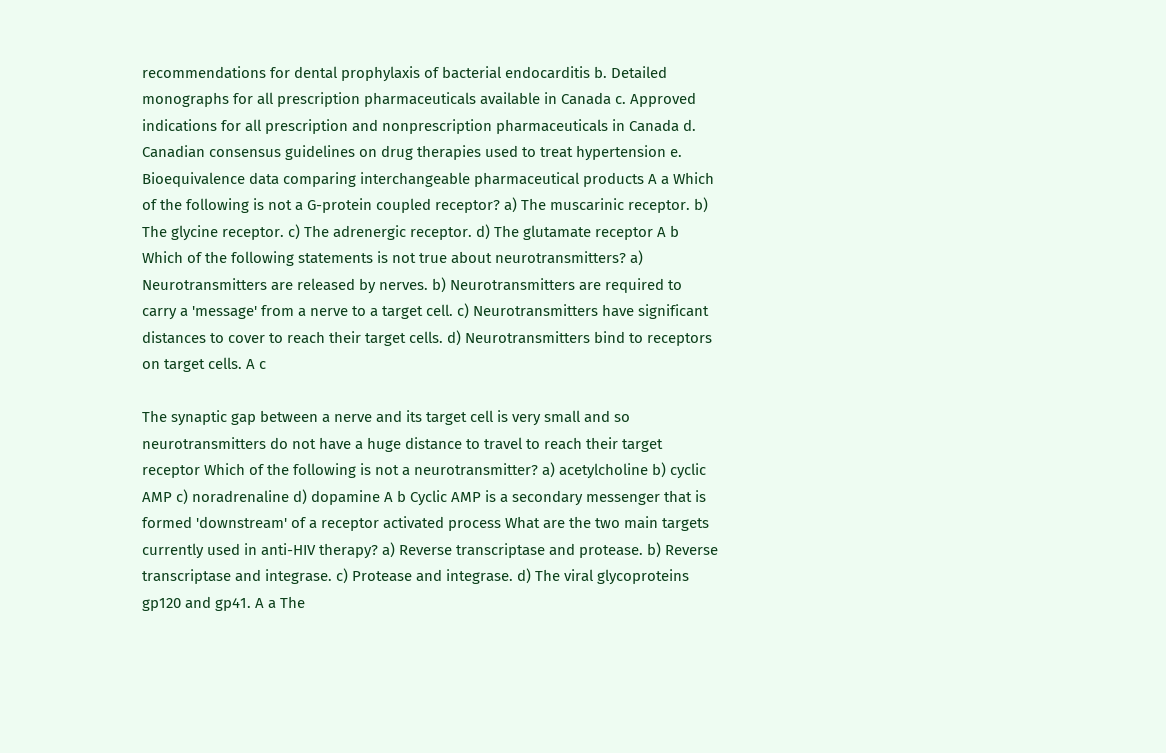recommendations for dental prophylaxis of bacterial endocarditis b. Detailed monographs for all prescription pharmaceuticals available in Canada c. Approved indications for all prescription and nonprescription pharmaceuticals in Canada d. Canadian consensus guidelines on drug therapies used to treat hypertension e. Bioequivalence data comparing interchangeable pharmaceutical products A a Which of the following is not a G-protein coupled receptor? a) The muscarinic receptor. b) The glycine receptor. c) The adrenergic receptor. d) The glutamate receptor A b Which of the following statements is not true about neurotransmitters? a) Neurotransmitters are released by nerves. b) Neurotransmitters are required to carry a 'message' from a nerve to a target cell. c) Neurotransmitters have significant distances to cover to reach their target cells. d) Neurotransmitters bind to receptors on target cells. A c

The synaptic gap between a nerve and its target cell is very small and so neurotransmitters do not have a huge distance to travel to reach their target receptor Which of the following is not a neurotransmitter? a) acetylcholine b) cyclic AMP c) noradrenaline d) dopamine A b Cyclic AMP is a secondary messenger that is formed 'downstream' of a receptor activated process What are the two main targets currently used in anti-HIV therapy? a) Reverse transcriptase and protease. b) Reverse transcriptase and integrase. c) Protease and integrase. d) The viral glycoproteins gp120 and gp41. A a The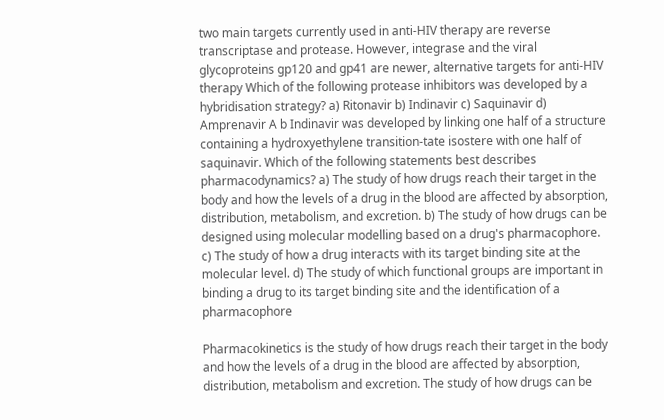two main targets currently used in anti-HIV therapy are reverse transcriptase and protease. However, integrase and the viral glycoproteins gp120 and gp41 are newer, alternative targets for anti-HIV therapy Which of the following protease inhibitors was developed by a hybridisation strategy? a) Ritonavir b) Indinavir c) Saquinavir d) Amprenavir A b Indinavir was developed by linking one half of a structure containing a hydroxyethylene transition-tate isostere with one half of saquinavir. Which of the following statements best describes pharmacodynamics? a) The study of how drugs reach their target in the body and how the levels of a drug in the blood are affected by absorption, distribution, metabolism, and excretion. b) The study of how drugs can be designed using molecular modelling based on a drug's pharmacophore. c) The study of how a drug interacts with its target binding site at the molecular level. d) The study of which functional groups are important in binding a drug to its target binding site and the identification of a pharmacophore

Pharmacokinetics is the study of how drugs reach their target in the body and how the levels of a drug in the blood are affected by absorption, distribution, metabolism and excretion. The study of how drugs can be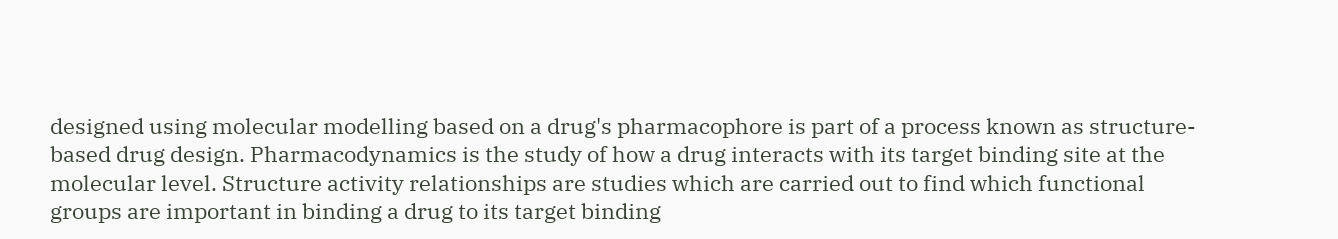designed using molecular modelling based on a drug's pharmacophore is part of a process known as structure-based drug design. Pharmacodynamics is the study of how a drug interacts with its target binding site at the molecular level. Structure activity relationships are studies which are carried out to find which functional groups are important in binding a drug to its target binding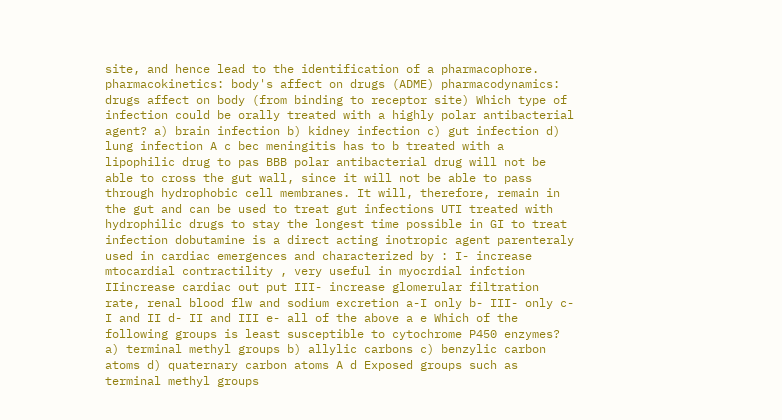site, and hence lead to the identification of a pharmacophore. pharmacokinetics: body's affect on drugs (ADME) pharmacodynamics: drugs affect on body (from binding to receptor site) Which type of infection could be orally treated with a highly polar antibacterial agent? a) brain infection b) kidney infection c) gut infection d) lung infection A c bec meningitis has to b treated with a lipophilic drug to pas BBB polar antibacterial drug will not be able to cross the gut wall, since it will not be able to pass through hydrophobic cell membranes. It will, therefore, remain in the gut and can be used to treat gut infections UTI treated with hydrophilic drugs to stay the longest time possible in GI to treat infection dobutamine is a direct acting inotropic agent parenteraly used in cardiac emergences and characterized by : I- increase mtocardial contractility , very useful in myocrdial infction IIincrease cardiac out put III- increase glomerular filtration rate, renal blood flw and sodium excretion a-I only b- III- only c- I and II d- II and III e- all of the above a e Which of the following groups is least susceptible to cytochrome P450 enzymes? a) terminal methyl groups b) allylic carbons c) benzylic carbon atoms d) quaternary carbon atoms A d Exposed groups such as terminal methyl groups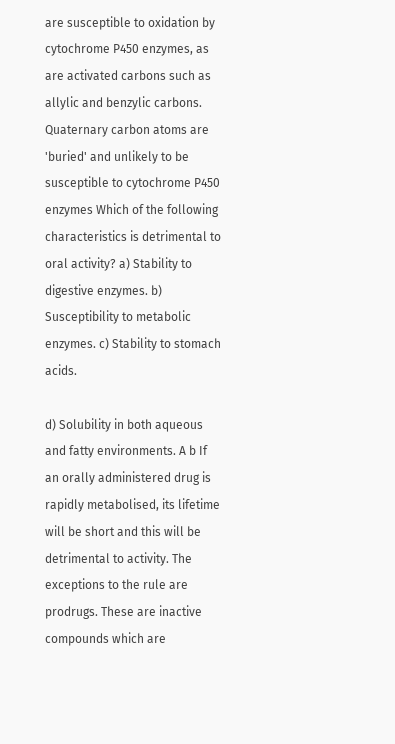are susceptible to oxidation by cytochrome P450 enzymes, as are activated carbons such as allylic and benzylic carbons. Quaternary carbon atoms are 'buried' and unlikely to be susceptible to cytochrome P450 enzymes Which of the following characteristics is detrimental to oral activity? a) Stability to digestive enzymes. b) Susceptibility to metabolic enzymes. c) Stability to stomach acids.

d) Solubility in both aqueous and fatty environments. A b If an orally administered drug is rapidly metabolised, its lifetime will be short and this will be detrimental to activity. The exceptions to the rule are prodrugs. These are inactive compounds which are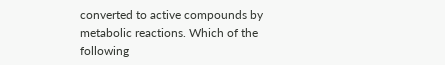converted to active compounds by metabolic reactions. Which of the following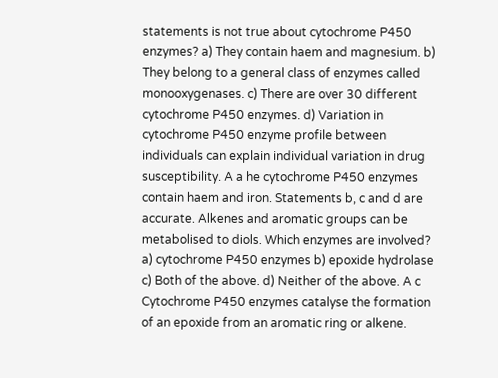statements is not true about cytochrome P450 enzymes? a) They contain haem and magnesium. b) They belong to a general class of enzymes called monooxygenases. c) There are over 30 different cytochrome P450 enzymes. d) Variation in cytochrome P450 enzyme profile between individuals can explain individual variation in drug susceptibility. A a he cytochrome P450 enzymes contain haem and iron. Statements b, c and d are accurate. Alkenes and aromatic groups can be metabolised to diols. Which enzymes are involved? a) cytochrome P450 enzymes b) epoxide hydrolase c) Both of the above. d) Neither of the above. A c Cytochrome P450 enzymes catalyse the formation of an epoxide from an aromatic ring or alkene.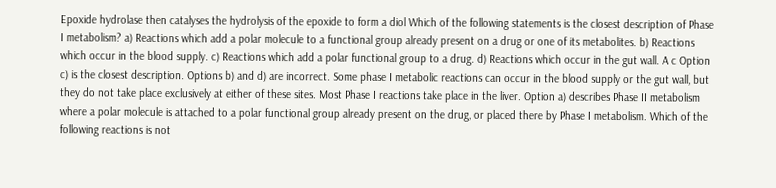Epoxide hydrolase then catalyses the hydrolysis of the epoxide to form a diol Which of the following statements is the closest description of Phase I metabolism? a) Reactions which add a polar molecule to a functional group already present on a drug or one of its metabolites. b) Reactions which occur in the blood supply. c) Reactions which add a polar functional group to a drug. d) Reactions which occur in the gut wall. A c Option c) is the closest description. Options b) and d) are incorrect. Some phase I metabolic reactions can occur in the blood supply or the gut wall, but they do not take place exclusively at either of these sites. Most Phase I reactions take place in the liver. Option a) describes Phase II metabolism where a polar molecule is attached to a polar functional group already present on the drug, or placed there by Phase I metabolism. Which of the following reactions is not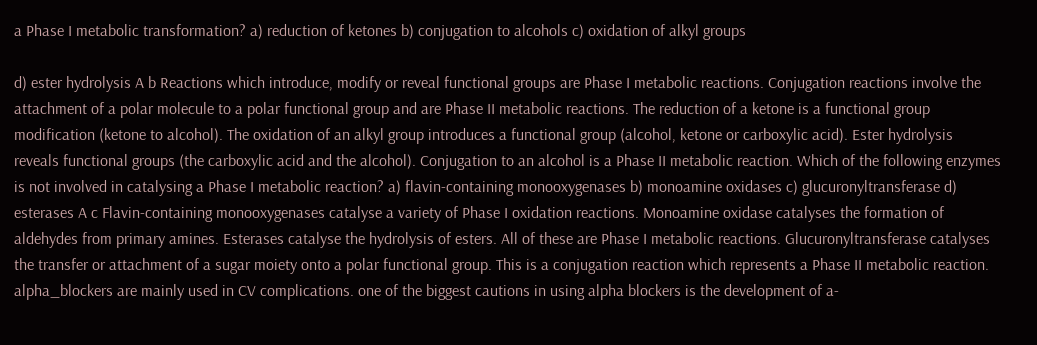a Phase I metabolic transformation? a) reduction of ketones b) conjugation to alcohols c) oxidation of alkyl groups

d) ester hydrolysis A b Reactions which introduce, modify or reveal functional groups are Phase I metabolic reactions. Conjugation reactions involve the attachment of a polar molecule to a polar functional group and are Phase II metabolic reactions. The reduction of a ketone is a functional group modification (ketone to alcohol). The oxidation of an alkyl group introduces a functional group (alcohol, ketone or carboxylic acid). Ester hydrolysis reveals functional groups (the carboxylic acid and the alcohol). Conjugation to an alcohol is a Phase II metabolic reaction. Which of the following enzymes is not involved in catalysing a Phase I metabolic reaction? a) flavin-containing monooxygenases b) monoamine oxidases c) glucuronyltransferase d) esterases A c Flavin-containing monooxygenases catalyse a variety of Phase I oxidation reactions. Monoamine oxidase catalyses the formation of aldehydes from primary amines. Esterases catalyse the hydrolysis of esters. All of these are Phase I metabolic reactions. Glucuronyltransferase catalyses the transfer or attachment of a sugar moiety onto a polar functional group. This is a conjugation reaction which represents a Phase II metabolic reaction. alpha_blockers are mainly used in CV complications. one of the biggest cautions in using alpha blockers is the development of a-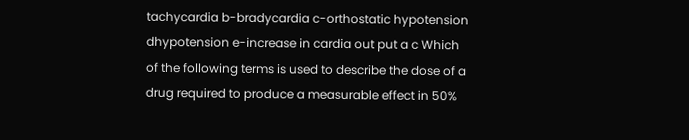tachycardia b-bradycardia c-orthostatic hypotension dhypotension e-increase in cardia out put a c Which of the following terms is used to describe the dose of a drug required to produce a measurable effect in 50%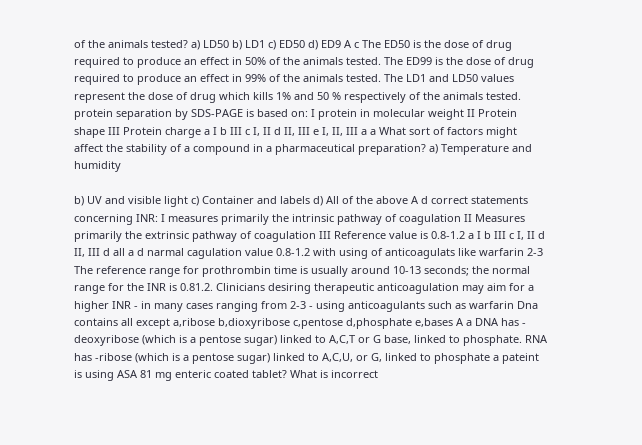of the animals tested? a) LD50 b) LD1 c) ED50 d) ED9 A c The ED50 is the dose of drug required to produce an effect in 50% of the animals tested. The ED99 is the dose of drug required to produce an effect in 99% of the animals tested. The LD1 and LD50 values represent the dose of drug which kills 1% and 50 % respectively of the animals tested. protein separation by SDS-PAGE is based on: I protein in molecular weight II Protein shape III Protein charge a I b III c I, II d II, III e I, II, III a a What sort of factors might affect the stability of a compound in a pharmaceutical preparation? a) Temperature and humidity

b) UV and visible light c) Container and labels d) All of the above A d correct statements concerning INR: I measures primarily the intrinsic pathway of coagulation II Measures primarily the extrinsic pathway of coagulation III Reference value is 0.8-1.2 a I b III c I, II d II, III d all a d narmal cagulation value 0.8-1.2 with using of anticoagulats like warfarin 2-3 The reference range for prothrombin time is usually around 10-13 seconds; the normal range for the INR is 0.81.2. Clinicians desiring therapeutic anticoagulation may aim for a higher INR - in many cases ranging from 2-3 - using anticoagulants such as warfarin Dna contains all except a,ribose b,dioxyribose c,pentose d,phosphate e,bases A a DNA has - deoxyribose (which is a pentose sugar) linked to A,C,T or G base, linked to phosphate. RNA has -ribose (which is a pentose sugar) linked to A,C,U, or G, linked to phosphate a pateint is using ASA 81 mg enteric coated tablet? What is incorrect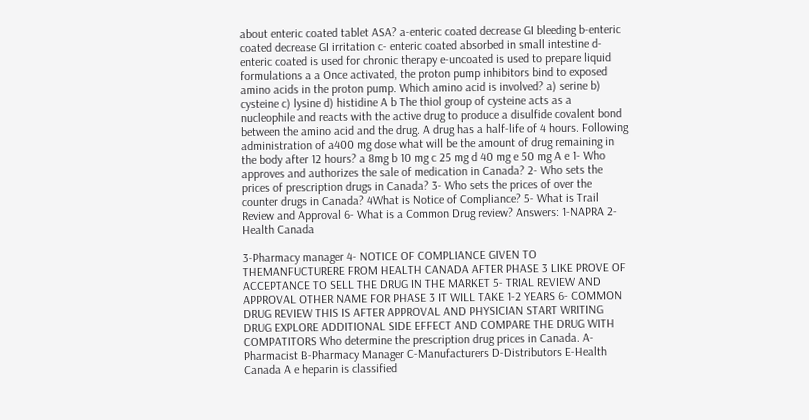about enteric coated tablet ASA? a-enteric coated decrease GI bleeding b-enteric coated decrease GI irritation c- enteric coated absorbed in small intestine d-enteric coated is used for chronic therapy e-uncoated is used to prepare liquid formulations a a Once activated, the proton pump inhibitors bind to exposed amino acids in the proton pump. Which amino acid is involved? a) serine b) cysteine c) lysine d) histidine A b The thiol group of cysteine acts as a nucleophile and reacts with the active drug to produce a disulfide covalent bond between the amino acid and the drug. A drug has a half-life of 4 hours. Following administration of a400 mg dose what will be the amount of drug remaining in the body after 12 hours? a 8mg b 10 mg c 25 mg d 40 mg e 50 mg A e 1- Who approves and authorizes the sale of medication in Canada? 2- Who sets the prices of prescription drugs in Canada? 3- Who sets the prices of over the counter drugs in Canada? 4What is Notice of Compliance? 5- What is Trail Review and Approval 6- What is a Common Drug review? Answers: 1-NAPRA 2-Health Canada

3-Pharmacy manager 4- NOTICE OF COMPLIANCE GIVEN TO THEMANFUCTURERE FROM HEALTH CANADA AFTER PHASE 3 LIKE PROVE OF ACCEPTANCE TO SELL THE DRUG IN THE MARKET 5- TRIAL REVIEW AND APPROVAL OTHER NAME FOR PHASE 3 IT WILL TAKE 1-2 YEARS 6- COMMON DRUG REVIEW THIS IS AFTER APPROVAL AND PHYSICIAN START WRITING DRUG EXPLORE ADDITIONAL SIDE EFFECT AND COMPARE THE DRUG WITH COMPATITORS Who determine the prescription drug prices in Canada. A-Pharmacist B-Pharmacy Manager C-Manufacturers D-Distributors E-Health Canada A e heparin is classified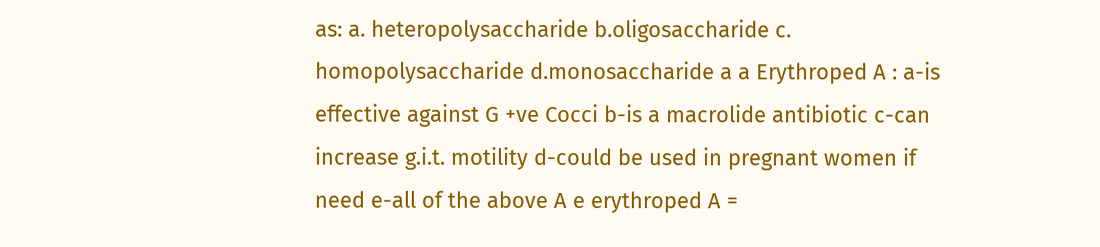as: a. heteropolysaccharide b.oligosaccharide c. homopolysaccharide d.monosaccharide a a Erythroped A : a-is effective against G +ve Cocci b-is a macrolide antibiotic c-can increase g.i.t. motility d-could be used in pregnant women if need e-all of the above A e erythroped A =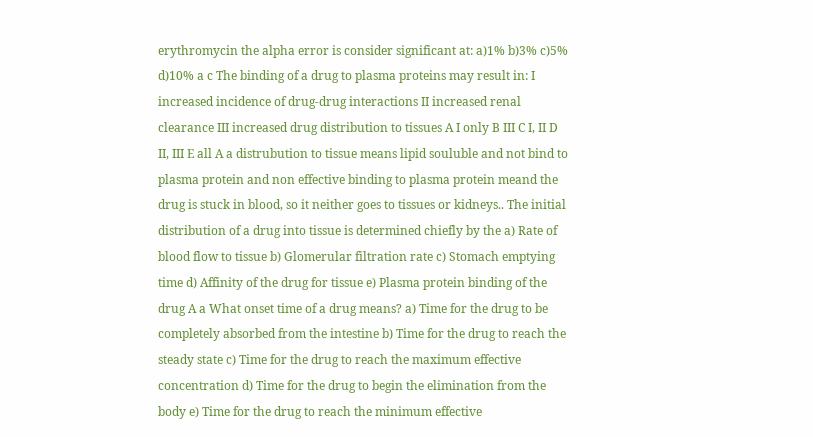erythromycin the alpha error is consider significant at: a)1% b)3% c)5% d)10% a c The binding of a drug to plasma proteins may result in: I increased incidence of drug-drug interactions II increased renal clearance III increased drug distribution to tissues A I only B III C I, II D II, III E all A a distrubution to tissue means lipid souluble and not bind to plasma protein and non effective binding to plasma protein meand the drug is stuck in blood, so it neither goes to tissues or kidneys.. The initial distribution of a drug into tissue is determined chiefly by the a) Rate of blood flow to tissue b) Glomerular filtration rate c) Stomach emptying time d) Affinity of the drug for tissue e) Plasma protein binding of the drug A a What onset time of a drug means? a) Time for the drug to be completely absorbed from the intestine b) Time for the drug to reach the steady state c) Time for the drug to reach the maximum effective concentration d) Time for the drug to begin the elimination from the body e) Time for the drug to reach the minimum effective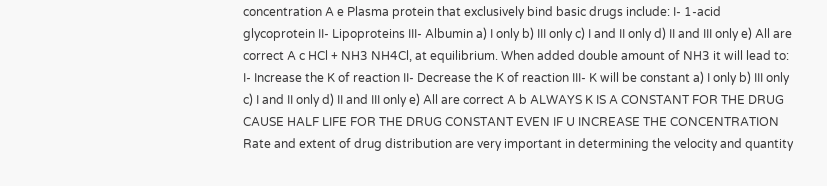concentration A e Plasma protein that exclusively bind basic drugs include: I- 1-acid glycoprotein II- Lipoproteins III- Albumin a) I only b) III only c) I and II only d) II and III only e) All are correct A c HCl + NH3 NH4Cl, at equilibrium. When added double amount of NH3 it will lead to: I- Increase the K of reaction II- Decrease the K of reaction III- K will be constant a) I only b) III only c) I and II only d) II and III only e) All are correct A b ALWAYS K IS A CONSTANT FOR THE DRUG CAUSE HALF LIFE FOR THE DRUG CONSTANT EVEN IF U INCREASE THE CONCENTRATION Rate and extent of drug distribution are very important in determining the velocity and quantity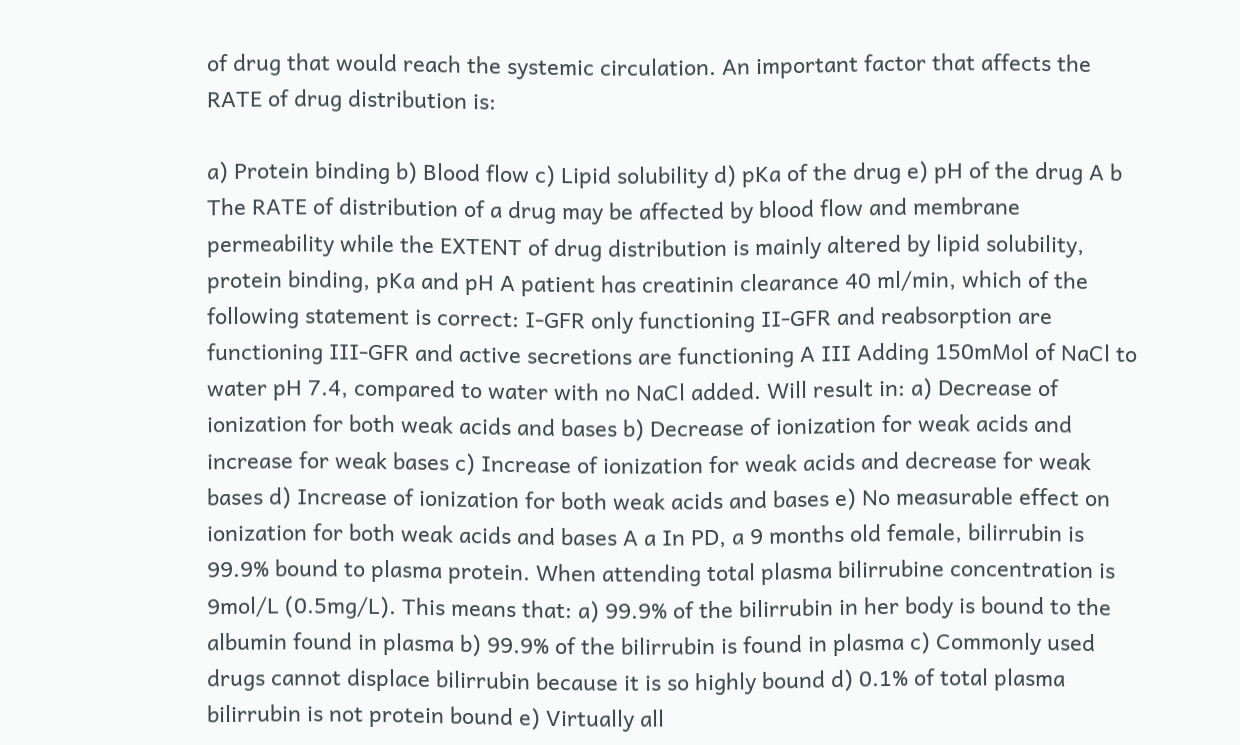of drug that would reach the systemic circulation. An important factor that affects the RATE of drug distribution is:

a) Protein binding b) Blood flow c) Lipid solubility d) pKa of the drug e) pH of the drug A b The RATE of distribution of a drug may be affected by blood flow and membrane permeability while the EXTENT of drug distribution is mainly altered by lipid solubility, protein binding, pKa and pH A patient has creatinin clearance 40 ml/min, which of the following statement is correct: I-GFR only functioning II-GFR and reabsorption are functioning III-GFR and active secretions are functioning A III Adding 150mMol of NaCl to water pH 7.4, compared to water with no NaCl added. Will result in: a) Decrease of ionization for both weak acids and bases b) Decrease of ionization for weak acids and increase for weak bases c) Increase of ionization for weak acids and decrease for weak bases d) Increase of ionization for both weak acids and bases e) No measurable effect on ionization for both weak acids and bases A a In PD, a 9 months old female, bilirrubin is 99.9% bound to plasma protein. When attending total plasma bilirrubine concentration is 9mol/L (0.5mg/L). This means that: a) 99.9% of the bilirrubin in her body is bound to the albumin found in plasma b) 99.9% of the bilirrubin is found in plasma c) Commonly used drugs cannot displace bilirrubin because it is so highly bound d) 0.1% of total plasma bilirrubin is not protein bound e) Virtually all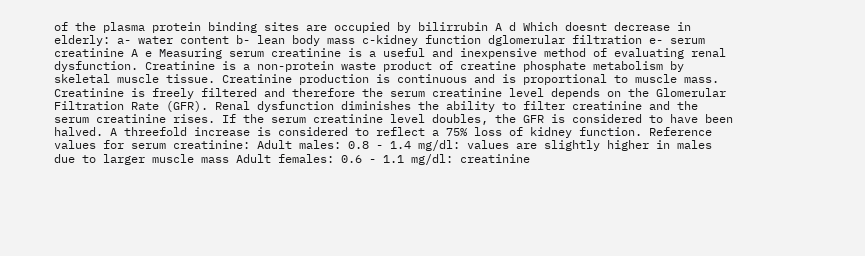of the plasma protein binding sites are occupied by bilirrubin A d Which doesnt decrease in elderly: a- water content b- lean body mass c-kidney function dglomerular filtration e- serum creatinine A e Measuring serum creatinine is a useful and inexpensive method of evaluating renal dysfunction. Creatinine is a non-protein waste product of creatine phosphate metabolism by skeletal muscle tissue. Creatinine production is continuous and is proportional to muscle mass. Creatinine is freely filtered and therefore the serum creatinine level depends on the Glomerular Filtration Rate (GFR). Renal dysfunction diminishes the ability to filter creatinine and the serum creatinine rises. If the serum creatinine level doubles, the GFR is considered to have been halved. A threefold increase is considered to reflect a 75% loss of kidney function. Reference values for serum creatinine: Adult males: 0.8 - 1.4 mg/dl: values are slightly higher in males due to larger muscle mass Adult females: 0.6 - 1.1 mg/dl: creatinine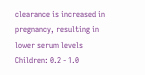clearance is increased in pregnancy, resulting in lower serum levels Children: 0.2 - 1.0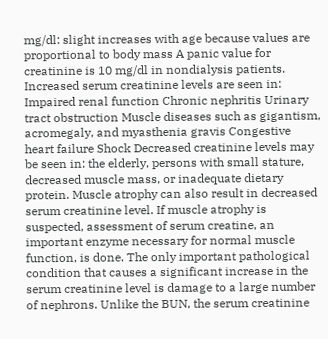mg/dl: slight increases with age because values are proportional to body mass A panic value for creatinine is 10 mg/dl in nondialysis patients. Increased serum creatinine levels are seen in: Impaired renal function Chronic nephritis Urinary tract obstruction Muscle diseases such as gigantism, acromegaly, and myasthenia gravis Congestive heart failure Shock Decreased creatinine levels may be seen in: the elderly, persons with small stature, decreased muscle mass, or inadequate dietary protein. Muscle atrophy can also result in decreased serum creatinine level. If muscle atrophy is suspected, assessment of serum creatine, an important enzyme necessary for normal muscle function, is done. The only important pathological condition that causes a significant increase in the serum creatinine level is damage to a large number of nephrons. Unlike the BUN, the serum creatinine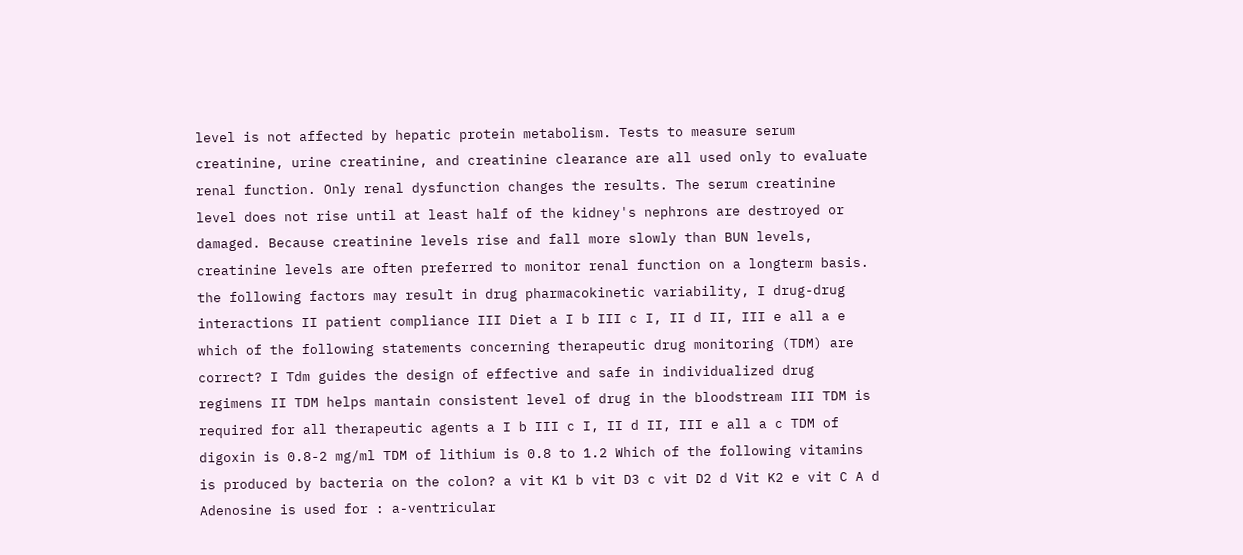level is not affected by hepatic protein metabolism. Tests to measure serum creatinine, urine creatinine, and creatinine clearance are all used only to evaluate renal function. Only renal dysfunction changes the results. The serum creatinine level does not rise until at least half of the kidney's nephrons are destroyed or damaged. Because creatinine levels rise and fall more slowly than BUN levels, creatinine levels are often preferred to monitor renal function on a longterm basis. the following factors may result in drug pharmacokinetic variability, I drug-drug interactions II patient compliance III Diet a I b III c I, II d II, III e all a e which of the following statements concerning therapeutic drug monitoring (TDM) are correct? I Tdm guides the design of effective and safe in individualized drug regimens II TDM helps mantain consistent level of drug in the bloodstream III TDM is required for all therapeutic agents a I b III c I, II d II, III e all a c TDM of digoxin is 0.8-2 mg/ml TDM of lithium is 0.8 to 1.2 Which of the following vitamins is produced by bacteria on the colon? a vit K1 b vit D3 c vit D2 d Vit K2 e vit C A d Adenosine is used for : a-ventricular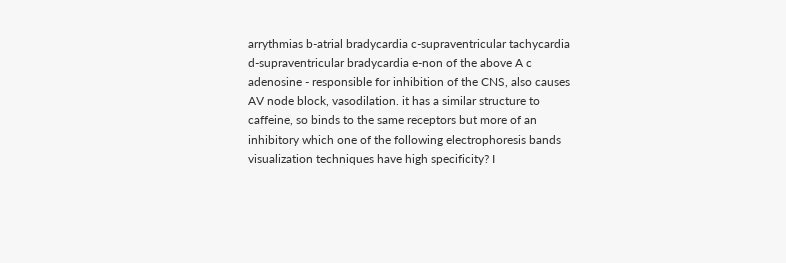arrythmias b-atrial bradycardia c-supraventricular tachycardia d-supraventricular bradycardia e-non of the above A c adenosine - responsible for inhibition of the CNS, also causes AV node block, vasodilation. it has a similar structure to caffeine, so binds to the same receptors but more of an inhibitory which one of the following electrophoresis bands visualization techniques have high specificity? I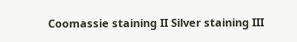Coomassie staining II Silver staining III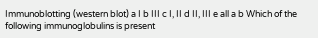Immunoblotting (western blot) a I b III c I, II d II, III e all a b Which of the following immunoglobulins is present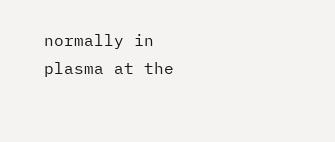normally in plasma at the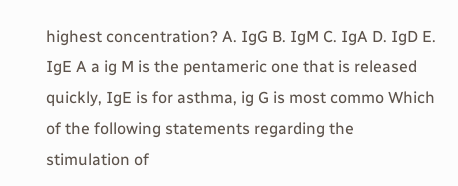highest concentration? A. IgG B. IgM C. IgA D. IgD E. IgE A a ig M is the pentameric one that is released quickly, IgE is for asthma, ig G is most commo Which of the following statements regarding the stimulation of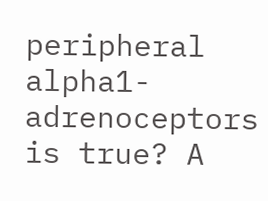peripheral alpha1-adrenoceptors is true? A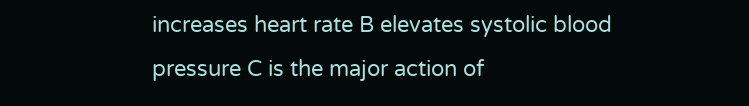increases heart rate B elevates systolic blood pressure C is the major action of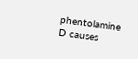phentolamine D causes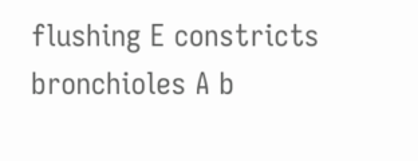flushing E constricts bronchioles A b